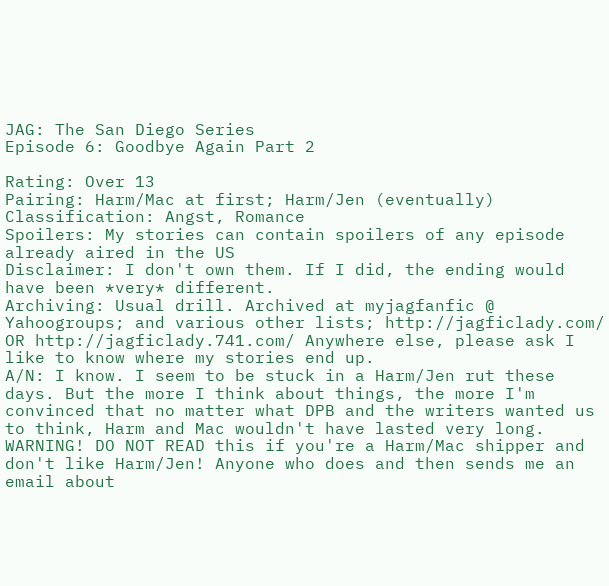JAG: The San Diego Series
Episode 6: Goodbye Again Part 2

Rating: Over 13
Pairing: Harm/Mac at first; Harm/Jen (eventually)
Classification: Angst, Romance
Spoilers: My stories can contain spoilers of any episode already aired in the US
Disclaimer: I don't own them. If I did, the ending would have been *very* different.
Archiving: Usual drill. Archived at myjagfanfic @ Yahoogroups; and various other lists; http://jagficlady.com/ OR http://jagficlady.741.com/ Anywhere else, please ask I like to know where my stories end up.
A/N: I know. I seem to be stuck in a Harm/Jen rut these days. But the more I think about things, the more I'm convinced that no matter what DPB and the writers wanted us to think, Harm and Mac wouldn't have lasted very long. WARNING! DO NOT READ this if you're a Harm/Mac shipper and don't like Harm/Jen! Anyone who does and then sends me an email about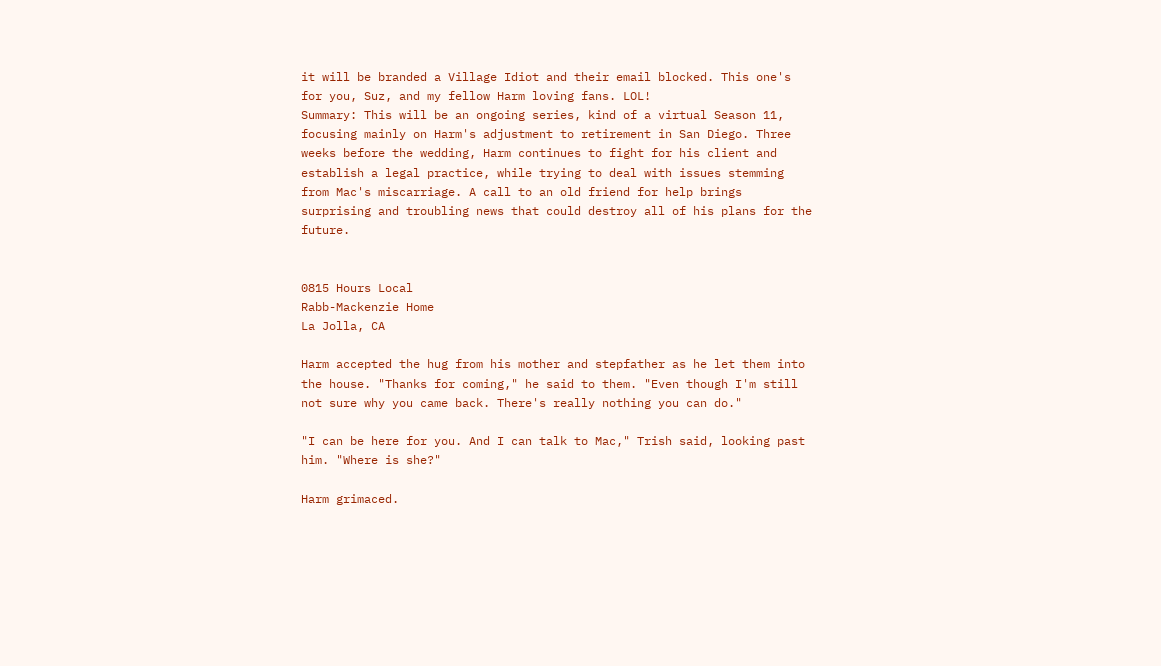it will be branded a Village Idiot and their email blocked. This one's for you, Suz, and my fellow Harm loving fans. LOL!
Summary: This will be an ongoing series, kind of a virtual Season 11, focusing mainly on Harm's adjustment to retirement in San Diego. Three weeks before the wedding, Harm continues to fight for his client and establish a legal practice, while trying to deal with issues stemming from Mac's miscarriage. A call to an old friend for help brings surprising and troubling news that could destroy all of his plans for the future.


0815 Hours Local
Rabb-Mackenzie Home
La Jolla, CA

Harm accepted the hug from his mother and stepfather as he let them into the house. "Thanks for coming," he said to them. "Even though I'm still not sure why you came back. There's really nothing you can do."

"I can be here for you. And I can talk to Mac," Trish said, looking past him. "Where is she?"

Harm grimaced.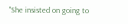"She insisted on going to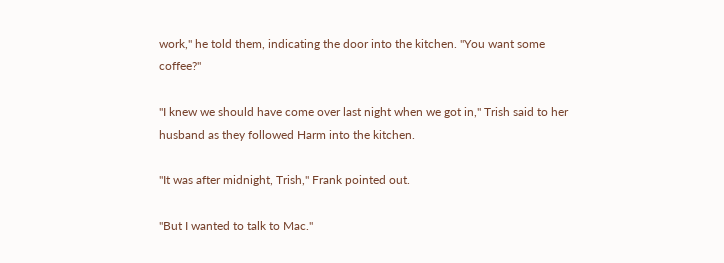work," he told them, indicating the door into the kitchen. "You want some coffee?"

"I knew we should have come over last night when we got in," Trish said to her husband as they followed Harm into the kitchen.

"It was after midnight, Trish," Frank pointed out.

"But I wanted to talk to Mac."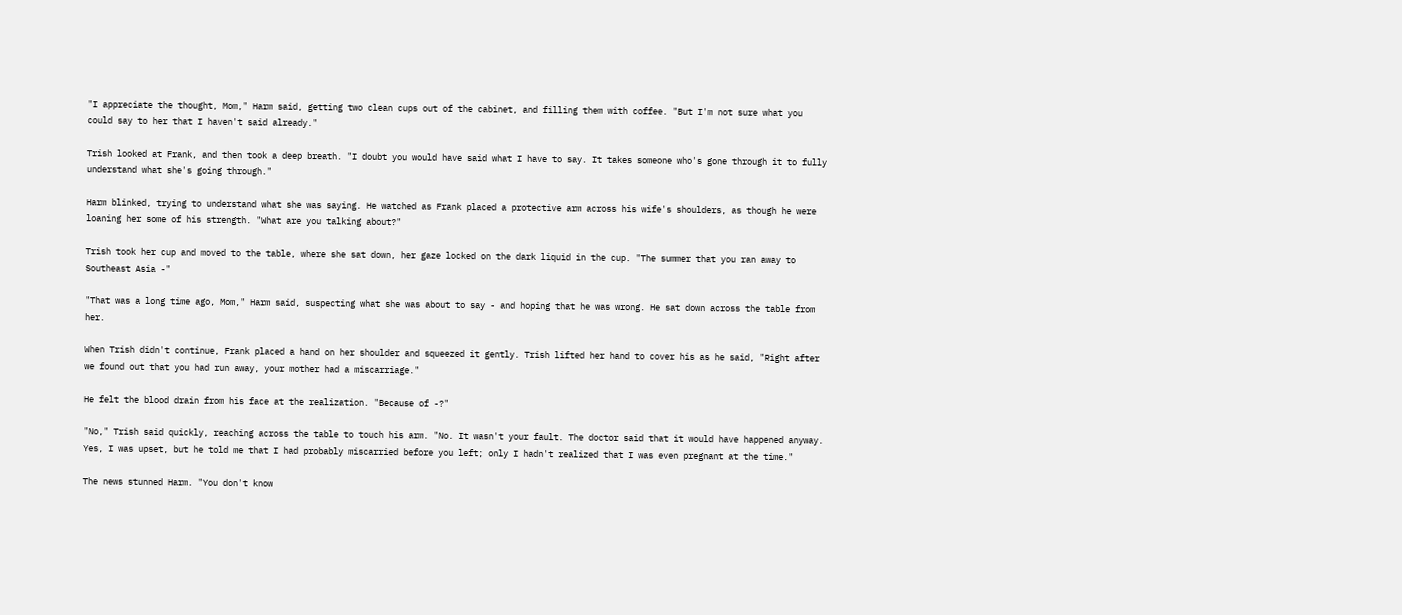"I appreciate the thought, Mom," Harm said, getting two clean cups out of the cabinet, and filling them with coffee. "But I'm not sure what you could say to her that I haven't said already."

Trish looked at Frank, and then took a deep breath. "I doubt you would have said what I have to say. It takes someone who's gone through it to fully understand what she's going through."

Harm blinked, trying to understand what she was saying. He watched as Frank placed a protective arm across his wife's shoulders, as though he were loaning her some of his strength. "What are you talking about?"

Trish took her cup and moved to the table, where she sat down, her gaze locked on the dark liquid in the cup. "The summer that you ran away to Southeast Asia -"

"That was a long time ago, Mom," Harm said, suspecting what she was about to say - and hoping that he was wrong. He sat down across the table from her.

When Trish didn't continue, Frank placed a hand on her shoulder and squeezed it gently. Trish lifted her hand to cover his as he said, "Right after we found out that you had run away, your mother had a miscarriage."

He felt the blood drain from his face at the realization. "Because of -?"

"No," Trish said quickly, reaching across the table to touch his arm. "No. It wasn't your fault. The doctor said that it would have happened anyway. Yes, I was upset, but he told me that I had probably miscarried before you left; only I hadn't realized that I was even pregnant at the time."

The news stunned Harm. "You don't know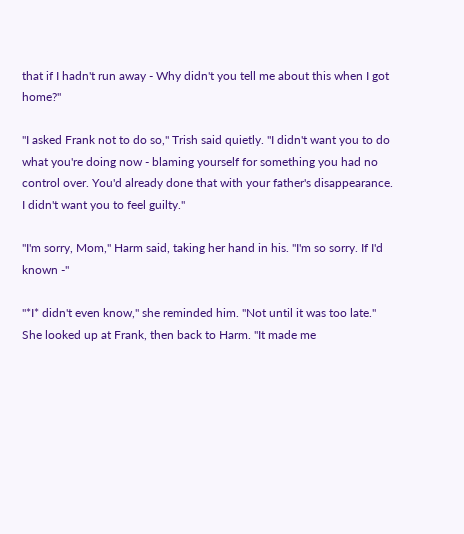that if I hadn't run away - Why didn't you tell me about this when I got home?"

"I asked Frank not to do so," Trish said quietly. "I didn't want you to do what you're doing now - blaming yourself for something you had no control over. You'd already done that with your father's disappearance. I didn't want you to feel guilty."

"I'm sorry, Mom," Harm said, taking her hand in his. "I'm so sorry. If I'd known -"

"*I* didn't even know," she reminded him. "Not until it was too late." She looked up at Frank, then back to Harm. "It made me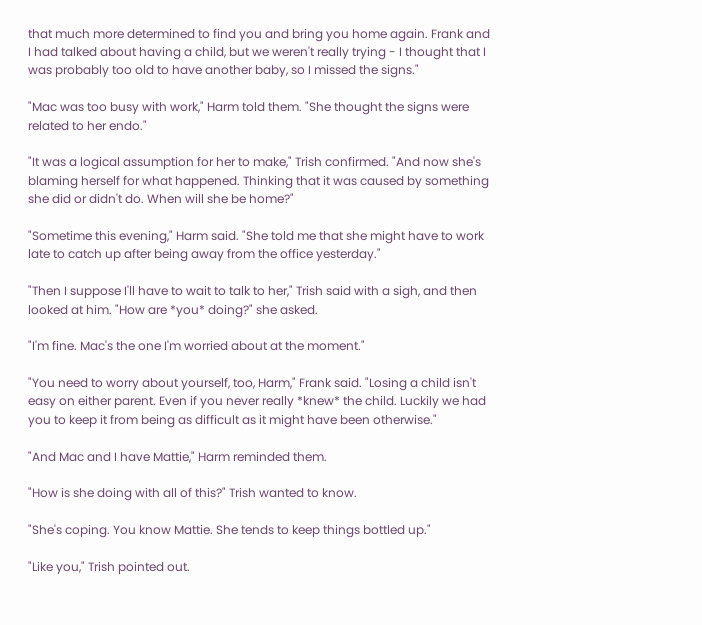that much more determined to find you and bring you home again. Frank and I had talked about having a child, but we weren't really trying - I thought that I was probably too old to have another baby, so I missed the signs."

"Mac was too busy with work," Harm told them. "She thought the signs were related to her endo."

"It was a logical assumption for her to make," Trish confirmed. "And now she's blaming herself for what happened. Thinking that it was caused by something she did or didn't do. When will she be home?"

"Sometime this evening," Harm said. "She told me that she might have to work late to catch up after being away from the office yesterday."

"Then I suppose I'll have to wait to talk to her," Trish said with a sigh, and then looked at him. "How are *you* doing?" she asked.

"I'm fine. Mac's the one I'm worried about at the moment."

"You need to worry about yourself, too, Harm," Frank said. "Losing a child isn't easy on either parent. Even if you never really *knew* the child. Luckily we had you to keep it from being as difficult as it might have been otherwise."

"And Mac and I have Mattie," Harm reminded them.

"How is she doing with all of this?" Trish wanted to know.

"She's coping. You know Mattie. She tends to keep things bottled up."

"Like you," Trish pointed out.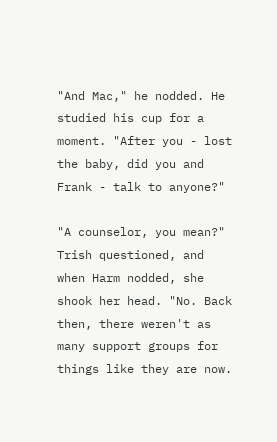"And Mac," he nodded. He studied his cup for a moment. "After you - lost the baby, did you and Frank - talk to anyone?"

"A counselor, you mean?" Trish questioned, and when Harm nodded, she shook her head. "No. Back then, there weren't as many support groups for things like they are now.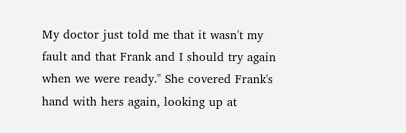My doctor just told me that it wasn't my fault and that Frank and I should try again when we were ready." She covered Frank's hand with hers again, looking up at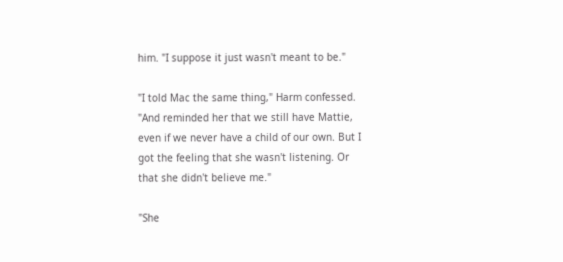him. "I suppose it just wasn't meant to be."

"I told Mac the same thing," Harm confessed. "And reminded her that we still have Mattie, even if we never have a child of our own. But I got the feeling that she wasn't listening. Or that she didn't believe me."

"She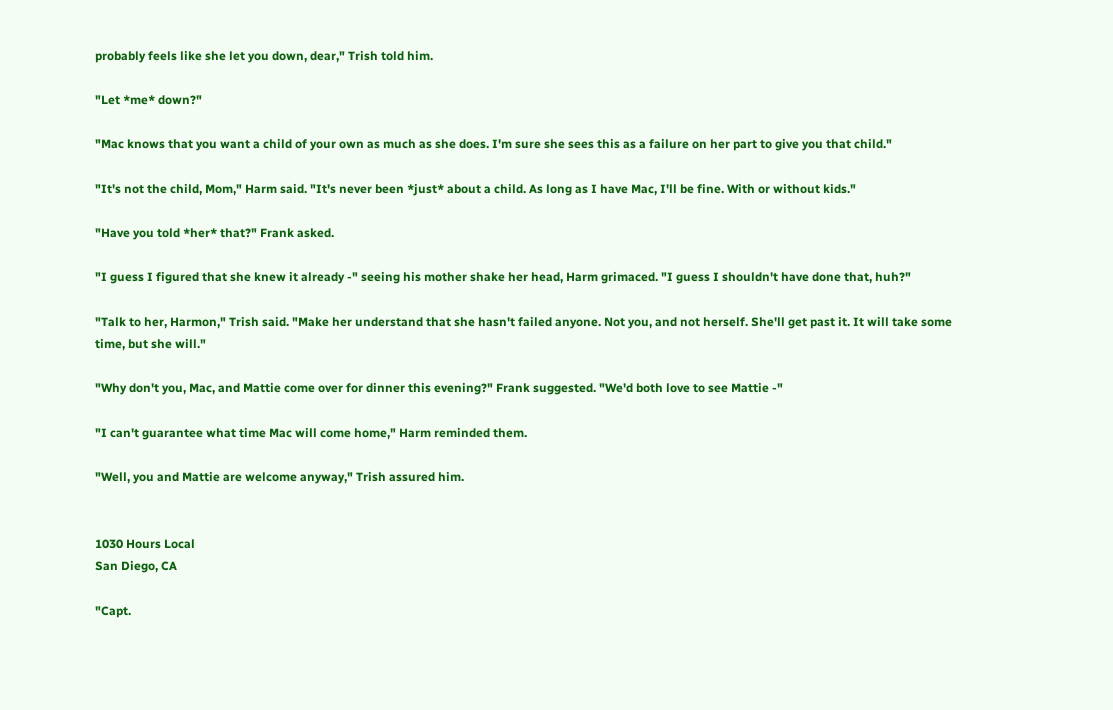probably feels like she let you down, dear," Trish told him.

"Let *me* down?"

"Mac knows that you want a child of your own as much as she does. I'm sure she sees this as a failure on her part to give you that child."

"It's not the child, Mom," Harm said. "It's never been *just* about a child. As long as I have Mac, I'll be fine. With or without kids."

"Have you told *her* that?" Frank asked.

"I guess I figured that she knew it already -" seeing his mother shake her head, Harm grimaced. "I guess I shouldn't have done that, huh?"

"Talk to her, Harmon," Trish said. "Make her understand that she hasn't failed anyone. Not you, and not herself. She'll get past it. It will take some time, but she will."

"Why don't you, Mac, and Mattie come over for dinner this evening?" Frank suggested. "We'd both love to see Mattie -"

"I can't guarantee what time Mac will come home," Harm reminded them.

"Well, you and Mattie are welcome anyway," Trish assured him.


1030 Hours Local
San Diego, CA

"Capt.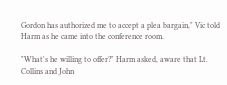Gordon has authorized me to accept a plea bargain," Vic told Harm as he came into the conference room.

"What's he willing to offer?" Harm asked, aware that Lt. Collins and John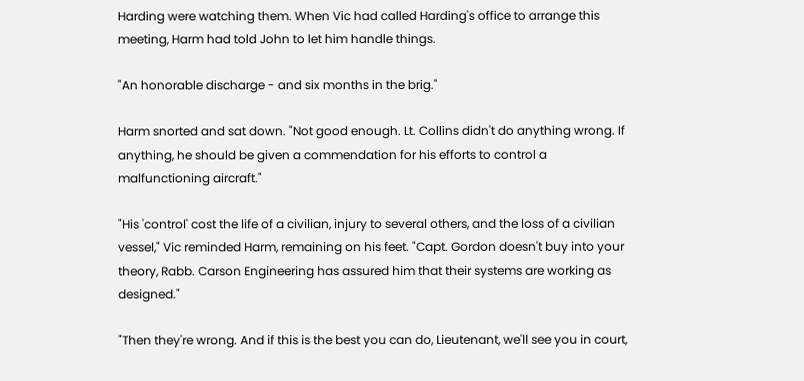Harding were watching them. When Vic had called Harding's office to arrange this meeting, Harm had told John to let him handle things.

"An honorable discharge - and six months in the brig."

Harm snorted and sat down. "Not good enough. Lt. Collins didn't do anything wrong. If anything, he should be given a commendation for his efforts to control a malfunctioning aircraft."

"His 'control' cost the life of a civilian, injury to several others, and the loss of a civilian vessel," Vic reminded Harm, remaining on his feet. "Capt. Gordon doesn't buy into your theory, Rabb. Carson Engineering has assured him that their systems are working as designed."

"Then they're wrong. And if this is the best you can do, Lieutenant, we'll see you in court,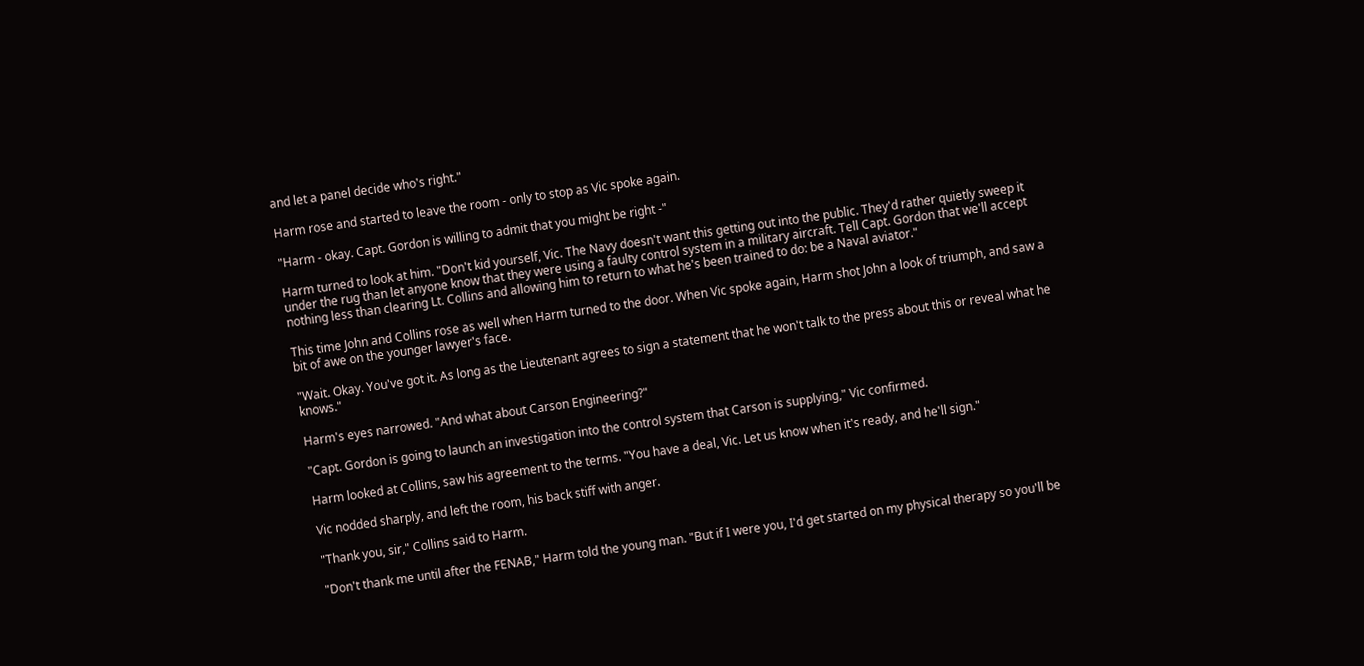and let a panel decide who's right."

Harm rose and started to leave the room - only to stop as Vic spoke again.

"Harm - okay. Capt. Gordon is willing to admit that you might be right -"

Harm turned to look at him. "Don't kid yourself, Vic. The Navy doesn't want this getting out into the public. They'd rather quietly sweep it under the rug than let anyone know that they were using a faulty control system in a military aircraft. Tell Capt. Gordon that we'll accept nothing less than clearing Lt. Collins and allowing him to return to what he's been trained to do: be a Naval aviator."

This time John and Collins rose as well when Harm turned to the door. When Vic spoke again, Harm shot John a look of triumph, and saw a bit of awe on the younger lawyer's face.

"Wait. Okay. You've got it. As long as the Lieutenant agrees to sign a statement that he won't talk to the press about this or reveal what he knows."

Harm's eyes narrowed. "And what about Carson Engineering?"

"Capt. Gordon is going to launch an investigation into the control system that Carson is supplying," Vic confirmed.

Harm looked at Collins, saw his agreement to the terms. "You have a deal, Vic. Let us know when it's ready, and he'll sign."

Vic nodded sharply, and left the room, his back stiff with anger.

"Thank you, sir," Collins said to Harm.

"Don't thank me until after the FENAB," Harm told the young man. "But if I were you, I'd get started on my physical therapy so you'll be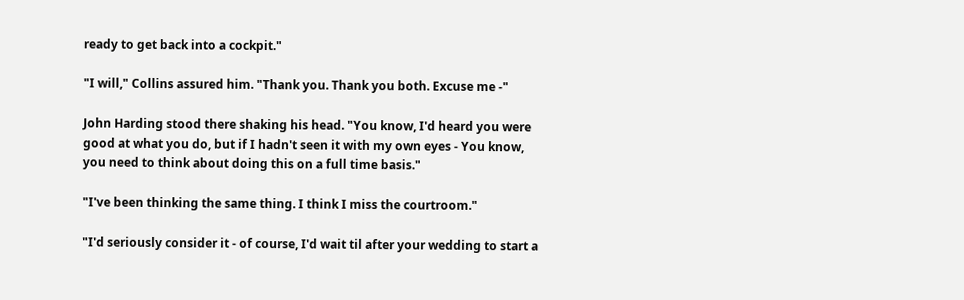ready to get back into a cockpit."

"I will," Collins assured him. "Thank you. Thank you both. Excuse me -"

John Harding stood there shaking his head. "You know, I'd heard you were good at what you do, but if I hadn't seen it with my own eyes - You know, you need to think about doing this on a full time basis."

"I've been thinking the same thing. I think I miss the courtroom."

"I'd seriously consider it - of course, I'd wait til after your wedding to start a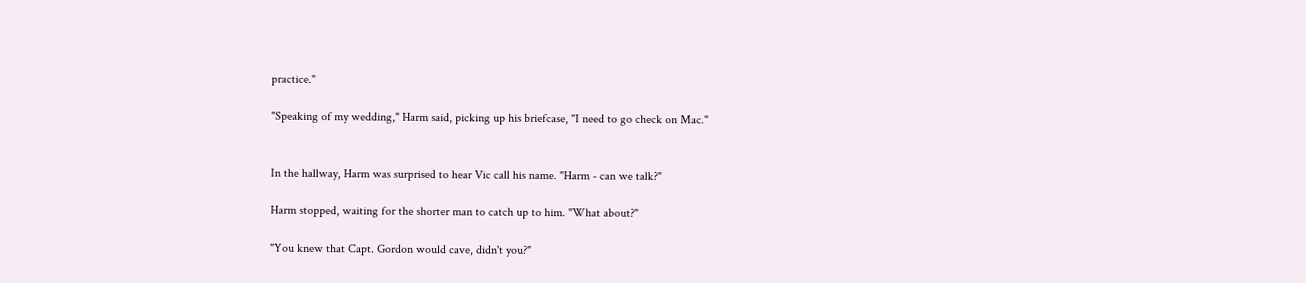practice."

"Speaking of my wedding," Harm said, picking up his briefcase, "I need to go check on Mac."


In the hallway, Harm was surprised to hear Vic call his name. "Harm - can we talk?"

Harm stopped, waiting for the shorter man to catch up to him. "What about?"

"You knew that Capt. Gordon would cave, didn't you?"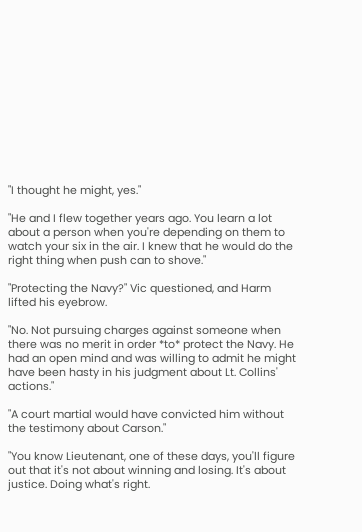"I thought he might, yes."

"He and I flew together years ago. You learn a lot about a person when you're depending on them to watch your six in the air. I knew that he would do the right thing when push can to shove."

"Protecting the Navy?" Vic questioned, and Harm lifted his eyebrow.

"No. Not pursuing charges against someone when there was no merit in order *to* protect the Navy. He had an open mind and was willing to admit he might have been hasty in his judgment about Lt. Collins' actions."

"A court martial would have convicted him without the testimony about Carson."

"You know Lieutenant, one of these days, you'll figure out that it's not about winning and losing. It's about justice. Doing what's right.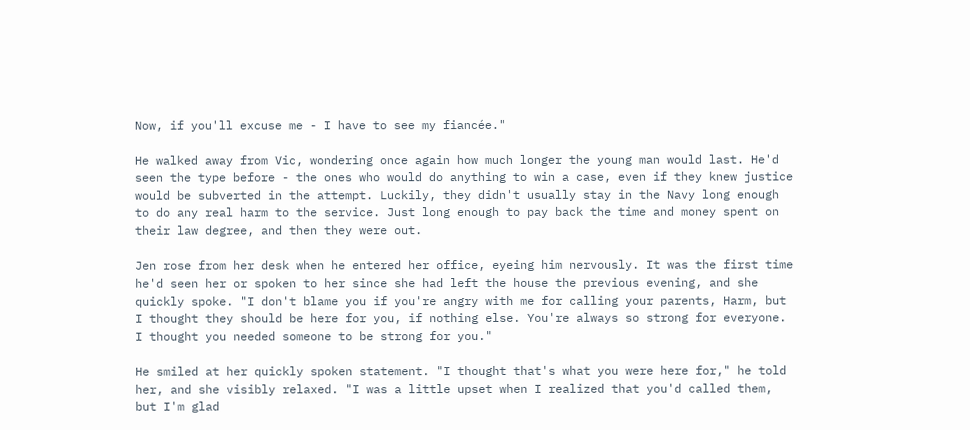Now, if you'll excuse me - I have to see my fiancée."

He walked away from Vic, wondering once again how much longer the young man would last. He'd seen the type before - the ones who would do anything to win a case, even if they knew justice would be subverted in the attempt. Luckily, they didn't usually stay in the Navy long enough to do any real harm to the service. Just long enough to pay back the time and money spent on their law degree, and then they were out.

Jen rose from her desk when he entered her office, eyeing him nervously. It was the first time he'd seen her or spoken to her since she had left the house the previous evening, and she quickly spoke. "I don't blame you if you're angry with me for calling your parents, Harm, but I thought they should be here for you, if nothing else. You're always so strong for everyone. I thought you needed someone to be strong for you."

He smiled at her quickly spoken statement. "I thought that's what you were here for," he told her, and she visibly relaxed. "I was a little upset when I realized that you'd called them, but I'm glad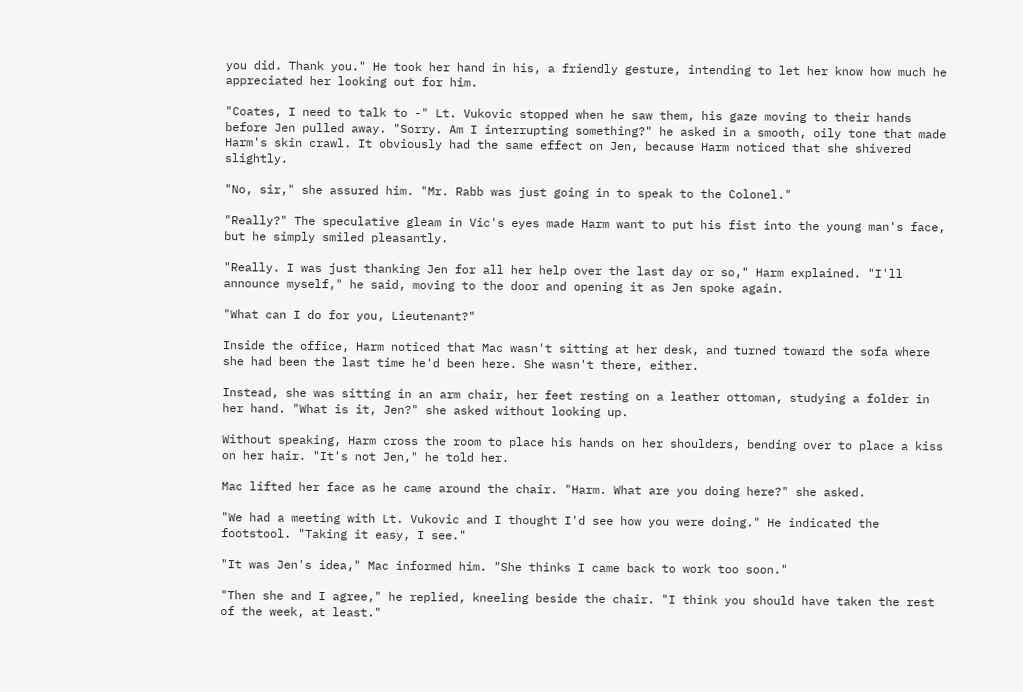you did. Thank you." He took her hand in his, a friendly gesture, intending to let her know how much he appreciated her looking out for him.

"Coates, I need to talk to -" Lt. Vukovic stopped when he saw them, his gaze moving to their hands before Jen pulled away. "Sorry. Am I interrupting something?" he asked in a smooth, oily tone that made Harm's skin crawl. It obviously had the same effect on Jen, because Harm noticed that she shivered slightly.

"No, sir," she assured him. "Mr. Rabb was just going in to speak to the Colonel."

"Really?" The speculative gleam in Vic's eyes made Harm want to put his fist into the young man's face, but he simply smiled pleasantly.

"Really. I was just thanking Jen for all her help over the last day or so," Harm explained. "I'll announce myself," he said, moving to the door and opening it as Jen spoke again.

"What can I do for you, Lieutenant?"

Inside the office, Harm noticed that Mac wasn't sitting at her desk, and turned toward the sofa where she had been the last time he'd been here. She wasn't there, either.

Instead, she was sitting in an arm chair, her feet resting on a leather ottoman, studying a folder in her hand. "What is it, Jen?" she asked without looking up.

Without speaking, Harm cross the room to place his hands on her shoulders, bending over to place a kiss on her hair. "It's not Jen," he told her.

Mac lifted her face as he came around the chair. "Harm. What are you doing here?" she asked.

"We had a meeting with Lt. Vukovic and I thought I'd see how you were doing." He indicated the footstool. "Taking it easy, I see."

"It was Jen's idea," Mac informed him. "She thinks I came back to work too soon."

"Then she and I agree," he replied, kneeling beside the chair. "I think you should have taken the rest of the week, at least."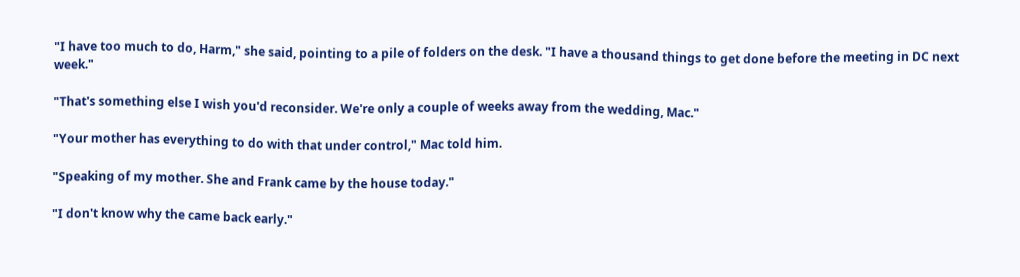"I have too much to do, Harm," she said, pointing to a pile of folders on the desk. "I have a thousand things to get done before the meeting in DC next week."

"That's something else I wish you'd reconsider. We're only a couple of weeks away from the wedding, Mac."

"Your mother has everything to do with that under control," Mac told him.

"Speaking of my mother. She and Frank came by the house today."

"I don't know why the came back early."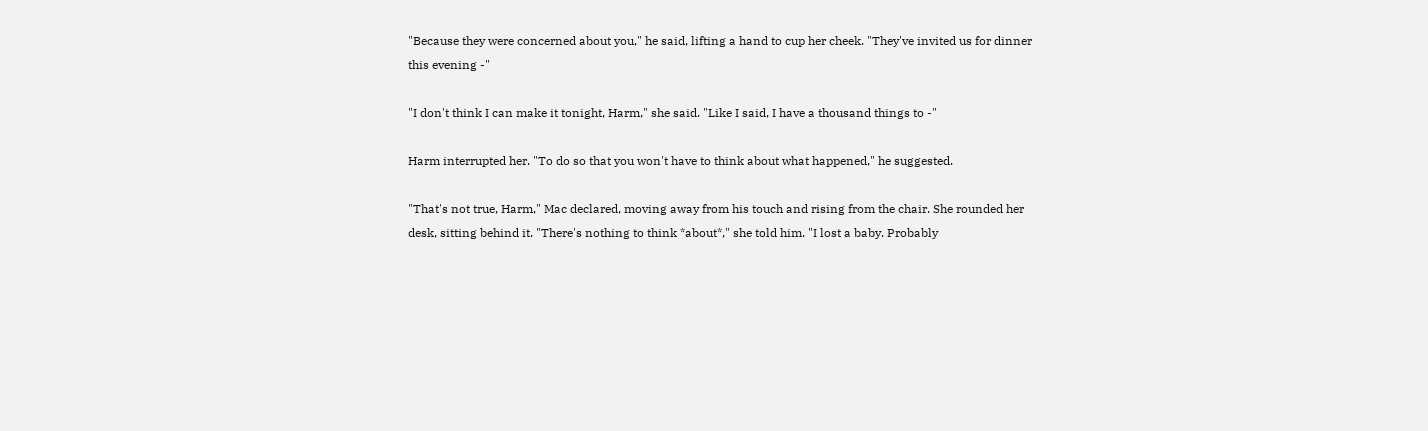"Because they were concerned about you," he said, lifting a hand to cup her cheek. "They've invited us for dinner this evening -"

"I don't think I can make it tonight, Harm," she said. "Like I said, I have a thousand things to -"

Harm interrupted her. "To do so that you won't have to think about what happened," he suggested.

"That's not true, Harm," Mac declared, moving away from his touch and rising from the chair. She rounded her desk, sitting behind it. "There's nothing to think *about*," she told him. "I lost a baby. Probably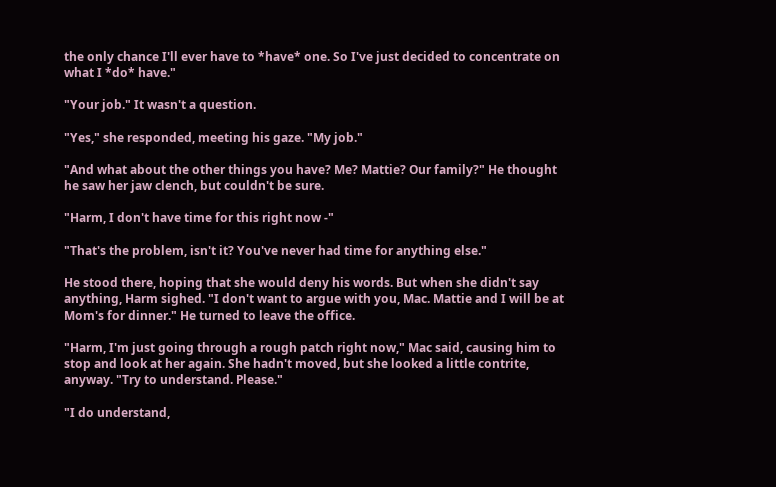the only chance I'll ever have to *have* one. So I've just decided to concentrate on what I *do* have."

"Your job." It wasn't a question.

"Yes," she responded, meeting his gaze. "My job."

"And what about the other things you have? Me? Mattie? Our family?" He thought he saw her jaw clench, but couldn't be sure.

"Harm, I don't have time for this right now -"

"That's the problem, isn't it? You've never had time for anything else."

He stood there, hoping that she would deny his words. But when she didn't say anything, Harm sighed. "I don't want to argue with you, Mac. Mattie and I will be at Mom's for dinner." He turned to leave the office.

"Harm, I'm just going through a rough patch right now," Mac said, causing him to stop and look at her again. She hadn't moved, but she looked a little contrite, anyway. "Try to understand. Please."

"I do understand,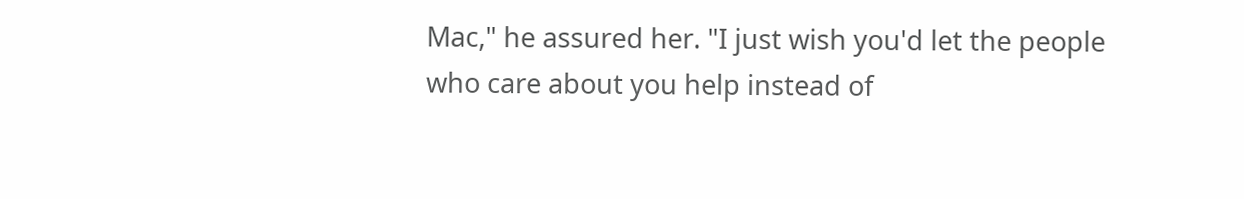Mac," he assured her. "I just wish you'd let the people who care about you help instead of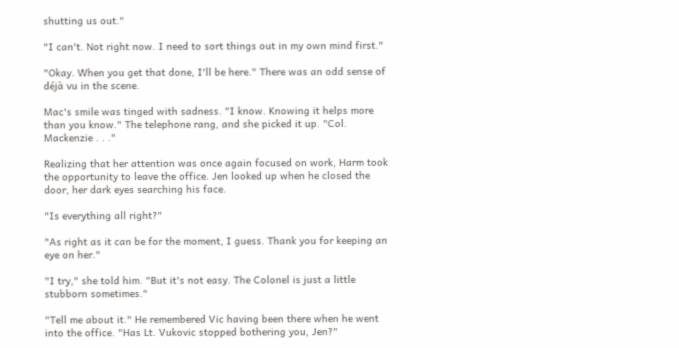shutting us out."

"I can't. Not right now. I need to sort things out in my own mind first."

"Okay. When you get that done, I'll be here." There was an odd sense of déjà vu in the scene.

Mac's smile was tinged with sadness. "I know. Knowing it helps more than you know." The telephone rang, and she picked it up. "Col. Mackenzie . . ."

Realizing that her attention was once again focused on work, Harm took the opportunity to leave the office. Jen looked up when he closed the door, her dark eyes searching his face.

"Is everything all right?"

"As right as it can be for the moment, I guess. Thank you for keeping an eye on her."

"I try," she told him. "But it's not easy. The Colonel is just a little stubborn sometimes."

"Tell me about it." He remembered Vic having been there when he went into the office. "Has Lt. Vukovic stopped bothering you, Jen?"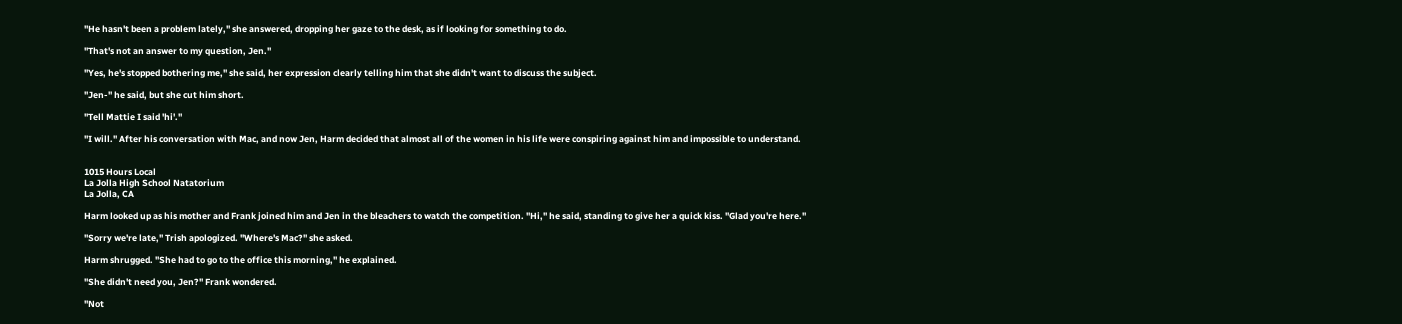"He hasn't been a problem lately," she answered, dropping her gaze to the desk, as if looking for something to do.

"That's not an answer to my question, Jen."

"Yes, he's stopped bothering me," she said, her expression clearly telling him that she didn't want to discuss the subject.

"Jen-" he said, but she cut him short.

"Tell Mattie I said 'hi'."

"I will." After his conversation with Mac, and now Jen, Harm decided that almost all of the women in his life were conspiring against him and impossible to understand.


1015 Hours Local
La Jolla High School Natatorium
La Jolla, CA

Harm looked up as his mother and Frank joined him and Jen in the bleachers to watch the competition. "Hi," he said, standing to give her a quick kiss. "Glad you're here."

"Sorry we're late," Trish apologized. "Where's Mac?" she asked.

Harm shrugged. "She had to go to the office this morning," he explained.

"She didn't need you, Jen?" Frank wondered.

"Not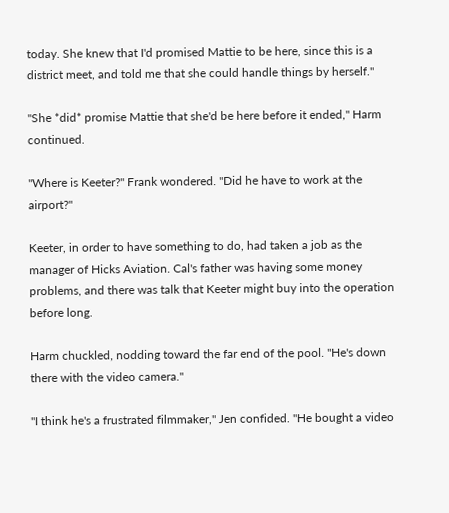today. She knew that I'd promised Mattie to be here, since this is a district meet, and told me that she could handle things by herself."

"She *did* promise Mattie that she'd be here before it ended," Harm continued.

"Where is Keeter?" Frank wondered. "Did he have to work at the airport?"

Keeter, in order to have something to do, had taken a job as the manager of Hicks Aviation. Cal's father was having some money problems, and there was talk that Keeter might buy into the operation before long.

Harm chuckled, nodding toward the far end of the pool. "He's down there with the video camera."

"I think he's a frustrated filmmaker," Jen confided. "He bought a video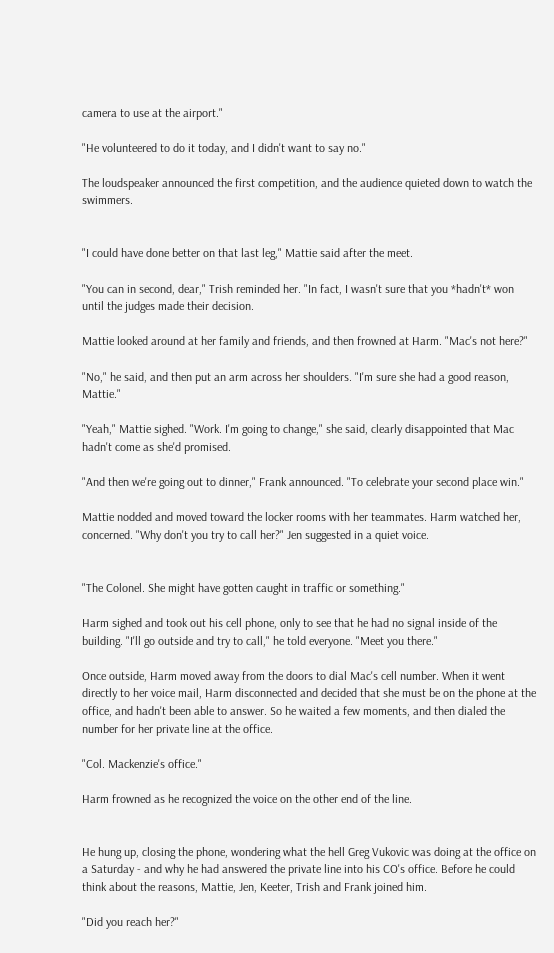camera to use at the airport."

"He volunteered to do it today, and I didn't want to say no."

The loudspeaker announced the first competition, and the audience quieted down to watch the swimmers.


"I could have done better on that last leg," Mattie said after the meet.

"You can in second, dear," Trish reminded her. "In fact, I wasn't sure that you *hadn't* won until the judges made their decision.

Mattie looked around at her family and friends, and then frowned at Harm. "Mac's not here?"

"No," he said, and then put an arm across her shoulders. "I'm sure she had a good reason, Mattie."

"Yeah," Mattie sighed. "Work. I'm going to change," she said, clearly disappointed that Mac hadn't come as she'd promised.

"And then we're going out to dinner," Frank announced. "To celebrate your second place win."

Mattie nodded and moved toward the locker rooms with her teammates. Harm watched her, concerned. "Why don't you try to call her?" Jen suggested in a quiet voice.


"The Colonel. She might have gotten caught in traffic or something."

Harm sighed and took out his cell phone, only to see that he had no signal inside of the building. "I'll go outside and try to call," he told everyone. "Meet you there."

Once outside, Harm moved away from the doors to dial Mac's cell number. When it went directly to her voice mail, Harm disconnected and decided that she must be on the phone at the office, and hadn't been able to answer. So he waited a few moments, and then dialed the number for her private line at the office.

"Col. Mackenzie's office."

Harm frowned as he recognized the voice on the other end of the line.


He hung up, closing the phone, wondering what the hell Greg Vukovic was doing at the office on a Saturday - and why he had answered the private line into his CO's office. Before he could think about the reasons, Mattie, Jen, Keeter, Trish and Frank joined him.

"Did you reach her?"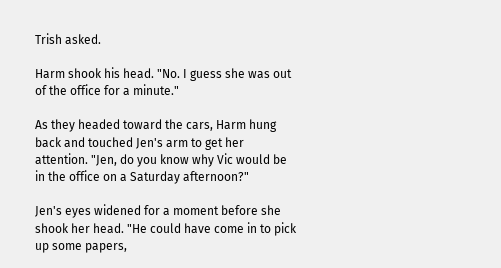Trish asked.

Harm shook his head. "No. I guess she was out of the office for a minute."

As they headed toward the cars, Harm hung back and touched Jen's arm to get her attention. "Jen, do you know why Vic would be in the office on a Saturday afternoon?"

Jen's eyes widened for a moment before she shook her head. "He could have come in to pick up some papers,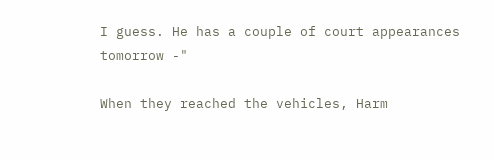I guess. He has a couple of court appearances tomorrow -"

When they reached the vehicles, Harm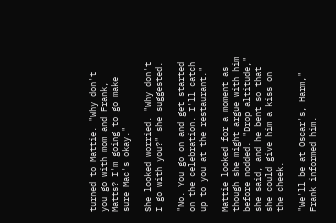turned to Mattie. "Why don't you go with mom and Frank, Matts? I'm going to go make sure Mac's okay."

She looked worried. "Why don't I go with you?" she suggested.

"No. You go on and get started on the celebration. I'll catch up to you at the restaurant."

Mattie looked for a moment as though she might argue with him before nodded. "Drop altitude," she said, and he bent so that she could give him a kiss on the cheek.

"We'll be at Oscar's, Harm," Frank informed him.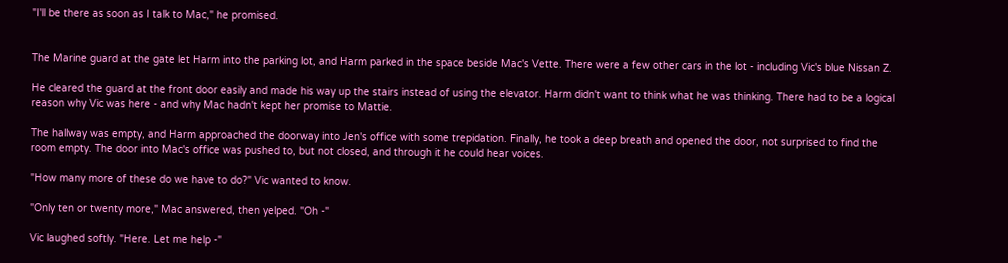"I'll be there as soon as I talk to Mac," he promised.


The Marine guard at the gate let Harm into the parking lot, and Harm parked in the space beside Mac's Vette. There were a few other cars in the lot - including Vic's blue Nissan Z.

He cleared the guard at the front door easily and made his way up the stairs instead of using the elevator. Harm didn't want to think what he was thinking. There had to be a logical reason why Vic was here - and why Mac hadn't kept her promise to Mattie.

The hallway was empty, and Harm approached the doorway into Jen's office with some trepidation. Finally, he took a deep breath and opened the door, not surprised to find the room empty. The door into Mac's office was pushed to, but not closed, and through it he could hear voices.

"How many more of these do we have to do?" Vic wanted to know.

"Only ten or twenty more," Mac answered, then yelped. "Oh -"

Vic laughed softly. "Here. Let me help -"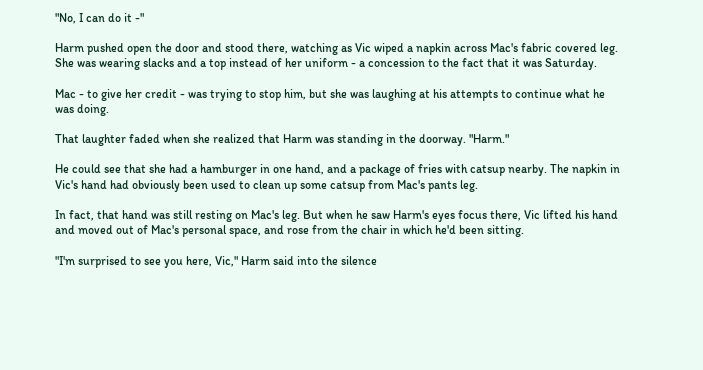"No, I can do it -"

Harm pushed open the door and stood there, watching as Vic wiped a napkin across Mac's fabric covered leg. She was wearing slacks and a top instead of her uniform - a concession to the fact that it was Saturday.

Mac - to give her credit - was trying to stop him, but she was laughing at his attempts to continue what he was doing.

That laughter faded when she realized that Harm was standing in the doorway. "Harm."

He could see that she had a hamburger in one hand, and a package of fries with catsup nearby. The napkin in Vic's hand had obviously been used to clean up some catsup from Mac's pants leg.

In fact, that hand was still resting on Mac's leg. But when he saw Harm's eyes focus there, Vic lifted his hand and moved out of Mac's personal space, and rose from the chair in which he'd been sitting.

"I'm surprised to see you here, Vic," Harm said into the silence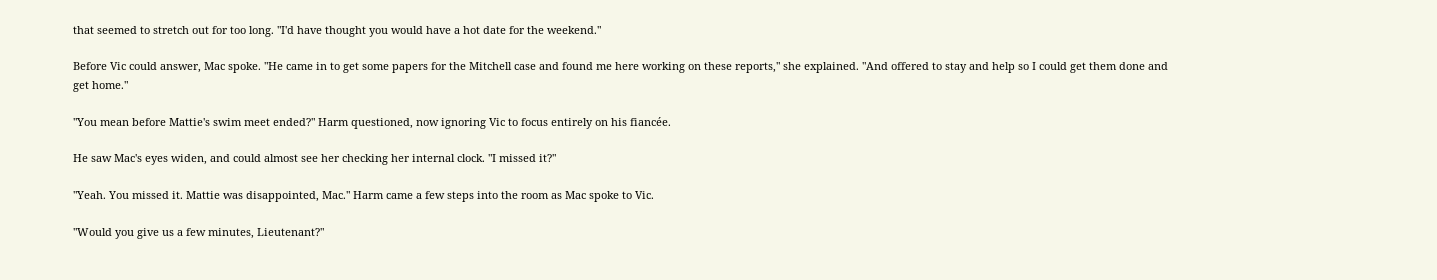that seemed to stretch out for too long. "I'd have thought you would have a hot date for the weekend."

Before Vic could answer, Mac spoke. "He came in to get some papers for the Mitchell case and found me here working on these reports," she explained. "And offered to stay and help so I could get them done and get home."

"You mean before Mattie's swim meet ended?" Harm questioned, now ignoring Vic to focus entirely on his fiancée.

He saw Mac's eyes widen, and could almost see her checking her internal clock. "I missed it?"

"Yeah. You missed it. Mattie was disappointed, Mac." Harm came a few steps into the room as Mac spoke to Vic.

"Would you give us a few minutes, Lieutenant?"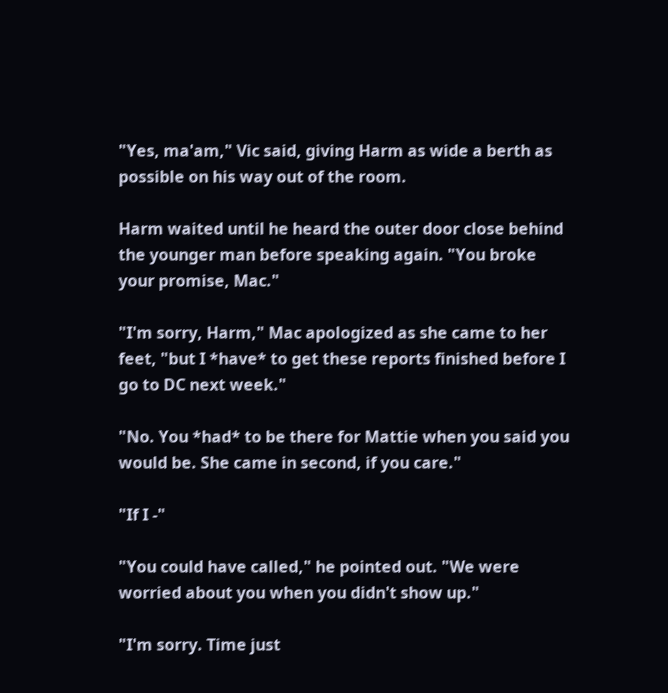"Yes, ma'am," Vic said, giving Harm as wide a berth as possible on his way out of the room.

Harm waited until he heard the outer door close behind the younger man before speaking again. "You broke your promise, Mac."

"I'm sorry, Harm," Mac apologized as she came to her feet, "but I *have* to get these reports finished before I go to DC next week."

"No. You *had* to be there for Mattie when you said you would be. She came in second, if you care."

"If I -"

"You could have called," he pointed out. "We were worried about you when you didn't show up."

"I'm sorry. Time just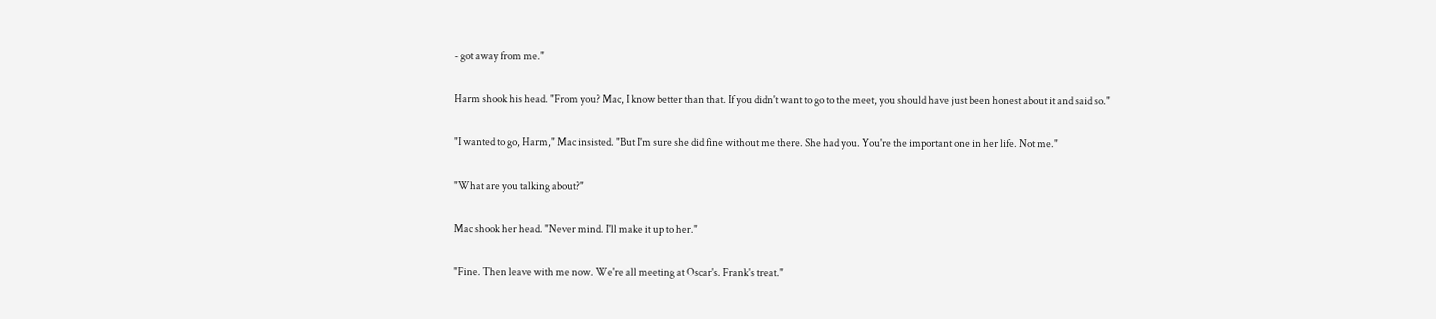- got away from me."

Harm shook his head. "From you? Mac, I know better than that. If you didn't want to go to the meet, you should have just been honest about it and said so."

"I wanted to go, Harm," Mac insisted. "But I'm sure she did fine without me there. She had you. You're the important one in her life. Not me."

"What are you talking about?"

Mac shook her head. "Never mind. I'll make it up to her."

"Fine. Then leave with me now. We're all meeting at Oscar's. Frank's treat."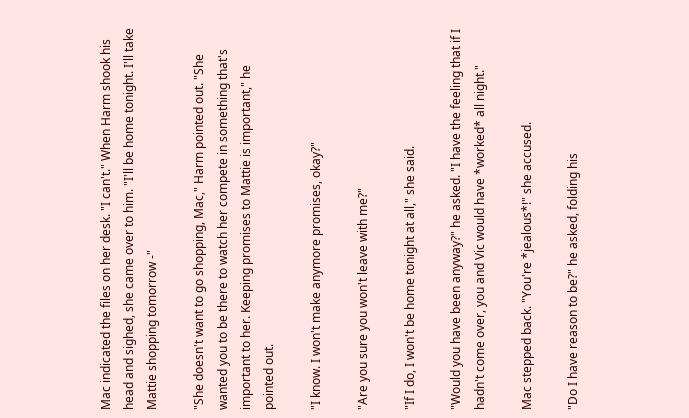Mac indicated the files on her desk. "I can't." When Harm shook his head and sighed, she came over to him. "I'll be home tonight. I'll take Mattie shopping tomorrow -"

"She doesn't want to go shopping, Mac," Harm pointed out. "She wanted you to be there to watch her compete in something that's important to her. Keeping promises to Mattie is important," he pointed out.

"I know. I won't make anymore promises, okay?"

"Are you sure you won't leave with me?"

"If I do, I won't be home tonight at all," she said.

"Would you have been anyway?" he asked. "I have the feeling that if I hadn't come over, you and Vic would have *worked* all night."

Mac stepped back. "You're *jealous*!" she accused.

"Do I have reason to be?" he asked, folding his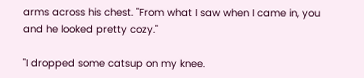arms across his chest. "From what I saw when I came in, you and he looked pretty cozy."

"I dropped some catsup on my knee.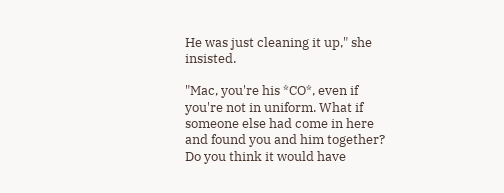He was just cleaning it up," she insisted.

"Mac, you're his *CO*, even if you're not in uniform. What if someone else had come in here and found you and him together? Do you think it would have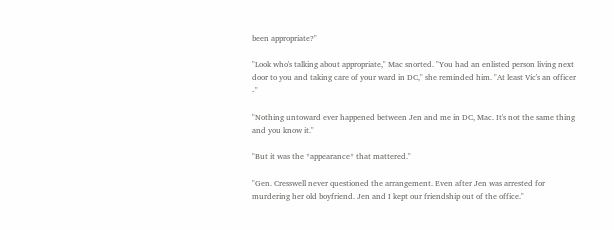been appropriate?"

"Look who's talking about appropriate," Mac snorted. "You had an enlisted person living next door to you and taking care of your ward in DC," she reminded him. "At least Vic's an officer -"

"Nothing untoward ever happened between Jen and me in DC, Mac. It's not the same thing and you know it."

"But it was the *appearance* that mattered."

"Gen. Cresswell never questioned the arrangement. Even after Jen was arrested for murdering her old boyfriend. Jen and I kept our friendship out of the office."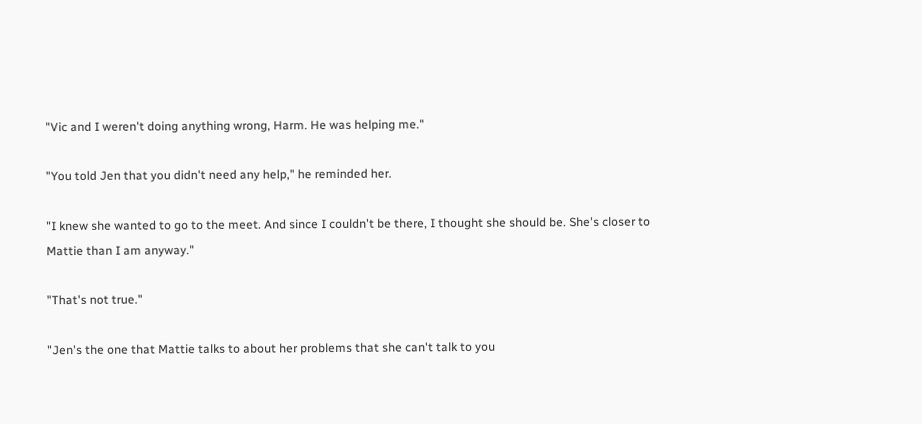"Vic and I weren't doing anything wrong, Harm. He was helping me."

"You told Jen that you didn't need any help," he reminded her.

"I knew she wanted to go to the meet. And since I couldn't be there, I thought she should be. She's closer to Mattie than I am anyway."

"That's not true."

"Jen's the one that Mattie talks to about her problems that she can't talk to you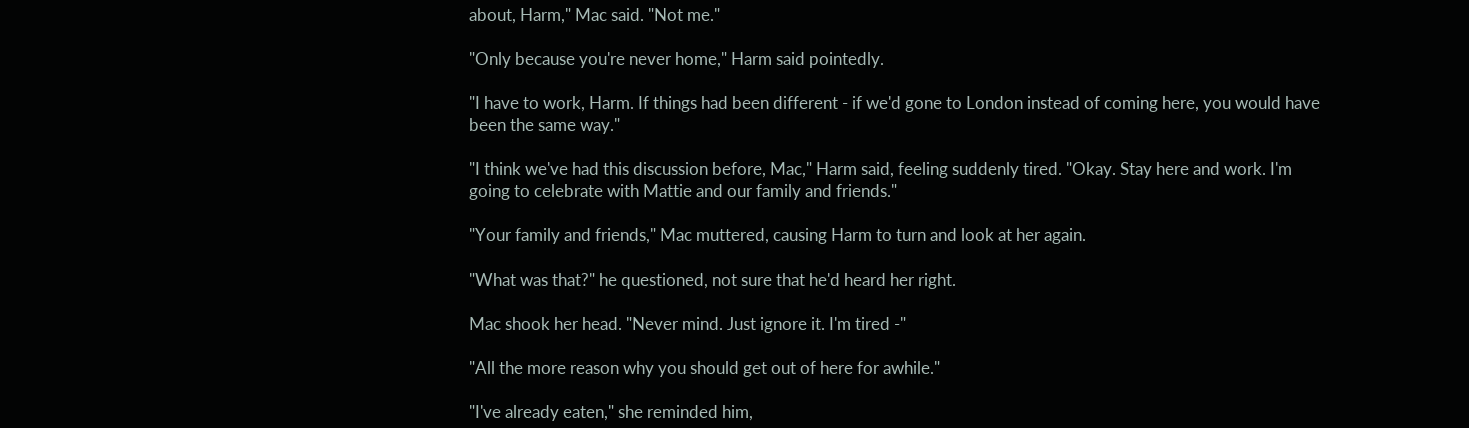about, Harm," Mac said. "Not me."

"Only because you're never home," Harm said pointedly.

"I have to work, Harm. If things had been different - if we'd gone to London instead of coming here, you would have been the same way."

"I think we've had this discussion before, Mac," Harm said, feeling suddenly tired. "Okay. Stay here and work. I'm going to celebrate with Mattie and our family and friends."

"Your family and friends," Mac muttered, causing Harm to turn and look at her again.

"What was that?" he questioned, not sure that he'd heard her right.

Mac shook her head. "Never mind. Just ignore it. I'm tired -"

"All the more reason why you should get out of here for awhile."

"I've already eaten," she reminded him,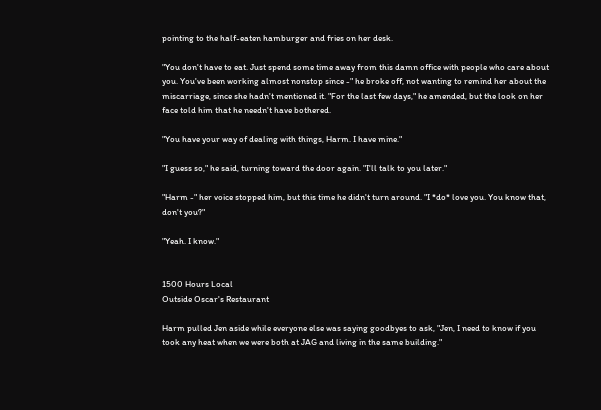pointing to the half-eaten hamburger and fries on her desk.

"You don't have to eat. Just spend some time away from this damn office with people who care about you. You've been working almost nonstop since -" he broke off, not wanting to remind her about the miscarriage, since she hadn't mentioned it. "For the last few days," he amended, but the look on her face told him that he needn't have bothered.

"You have your way of dealing with things, Harm. I have mine."

"I guess so," he said, turning toward the door again. "I'll talk to you later."

"Harm -" her voice stopped him, but this time he didn't turn around. "I *do* love you. You know that, don't you?"

"Yeah. I know."


1500 Hours Local
Outside Oscar's Restaurant

Harm pulled Jen aside while everyone else was saying goodbyes to ask, "Jen, I need to know if you took any heat when we were both at JAG and living in the same building."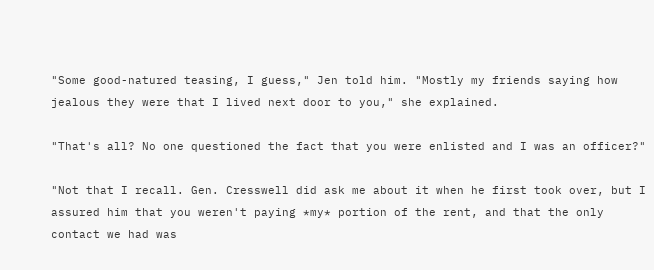"Some good-natured teasing, I guess," Jen told him. "Mostly my friends saying how jealous they were that I lived next door to you," she explained.

"That's all? No one questioned the fact that you were enlisted and I was an officer?"

"Not that I recall. Gen. Cresswell did ask me about it when he first took over, but I assured him that you weren't paying *my* portion of the rent, and that the only contact we had was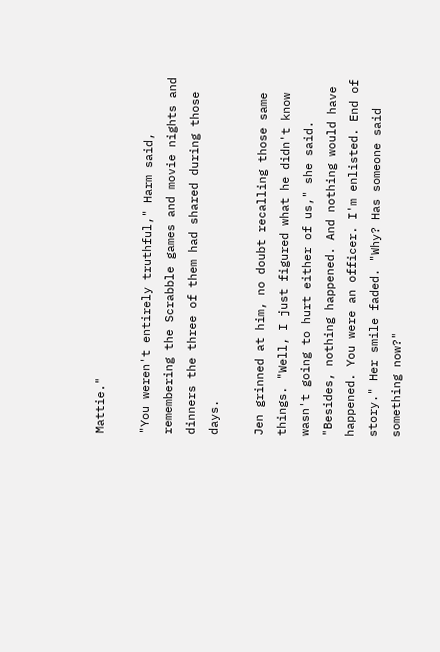Mattie."

"You weren't entirely truthful," Harm said, remembering the Scrabble games and movie nights and dinners the three of them had shared during those days.

Jen grinned at him, no doubt recalling those same things. "Well, I just figured what he didn't know wasn't going to hurt either of us," she said. "Besides, nothing happened. And nothing would have happened. You were an officer. I'm enlisted. End of story." Her smile faded. "Why? Has someone said something now?"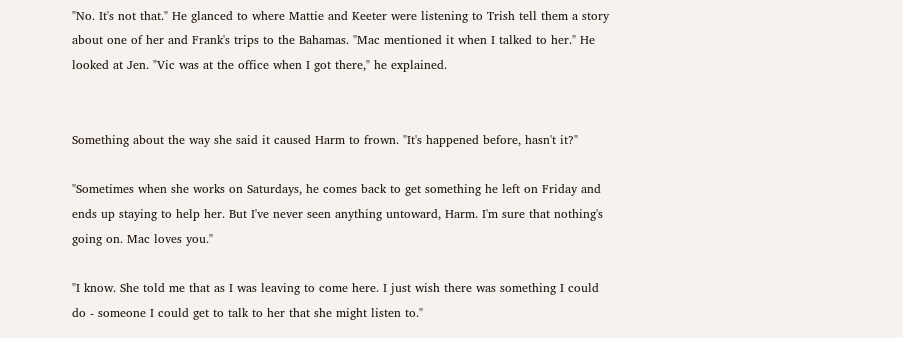"No. It's not that." He glanced to where Mattie and Keeter were listening to Trish tell them a story about one of her and Frank's trips to the Bahamas. "Mac mentioned it when I talked to her." He looked at Jen. "Vic was at the office when I got there," he explained.


Something about the way she said it caused Harm to frown. "It's happened before, hasn't it?"

"Sometimes when she works on Saturdays, he comes back to get something he left on Friday and ends up staying to help her. But I've never seen anything untoward, Harm. I'm sure that nothing's going on. Mac loves you."

"I know. She told me that as I was leaving to come here. I just wish there was something I could do - someone I could get to talk to her that she might listen to."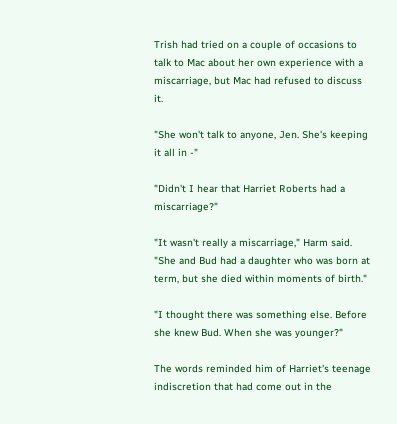Trish had tried on a couple of occasions to talk to Mac about her own experience with a miscarriage, but Mac had refused to discuss it.

"She won't talk to anyone, Jen. She's keeping it all in -"

"Didn't I hear that Harriet Roberts had a miscarriage?"

"It wasn't really a miscarriage," Harm said. "She and Bud had a daughter who was born at term, but she died within moments of birth."

"I thought there was something else. Before she knew Bud. When she was younger?"

The words reminded him of Harriet's teenage indiscretion that had come out in the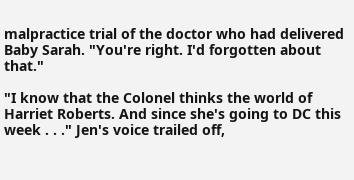malpractice trial of the doctor who had delivered Baby Sarah. "You're right. I'd forgotten about that."

"I know that the Colonel thinks the world of Harriet Roberts. And since she's going to DC this week . . ." Jen's voice trailed off,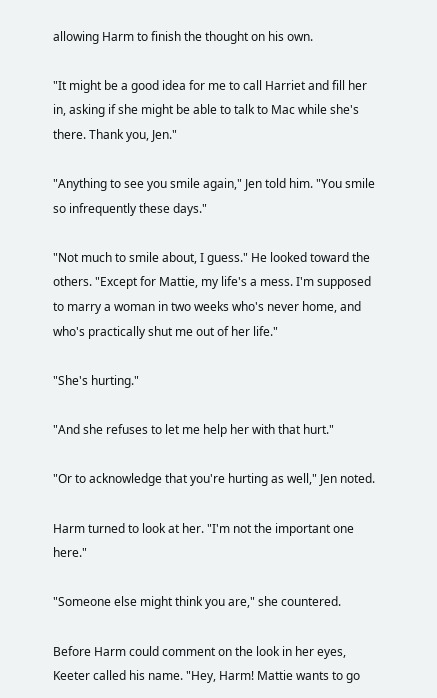allowing Harm to finish the thought on his own.

"It might be a good idea for me to call Harriet and fill her in, asking if she might be able to talk to Mac while she's there. Thank you, Jen."

"Anything to see you smile again," Jen told him. "You smile so infrequently these days."

"Not much to smile about, I guess." He looked toward the others. "Except for Mattie, my life's a mess. I'm supposed to marry a woman in two weeks who's never home, and who's practically shut me out of her life."

"She's hurting."

"And she refuses to let me help her with that hurt."

"Or to acknowledge that you're hurting as well," Jen noted.

Harm turned to look at her. "I'm not the important one here."

"Someone else might think you are," she countered.

Before Harm could comment on the look in her eyes, Keeter called his name. "Hey, Harm! Mattie wants to go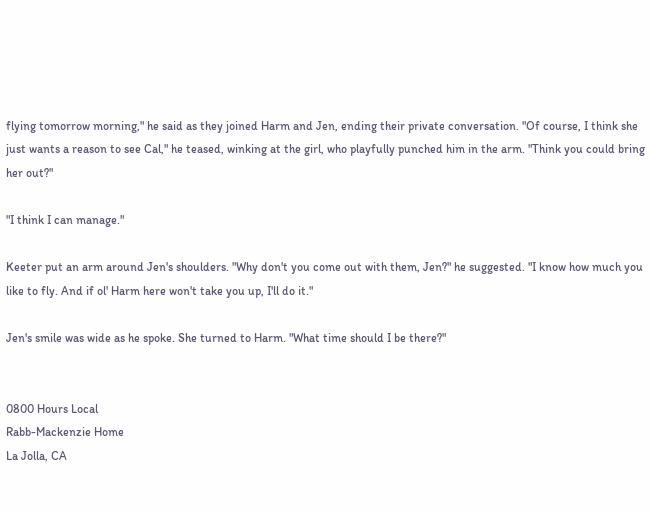flying tomorrow morning," he said as they joined Harm and Jen, ending their private conversation. "Of course, I think she just wants a reason to see Cal," he teased, winking at the girl, who playfully punched him in the arm. "Think you could bring her out?"

"I think I can manage."

Keeter put an arm around Jen's shoulders. "Why don't you come out with them, Jen?" he suggested. "I know how much you like to fly. And if ol' Harm here won't take you up, I'll do it."

Jen's smile was wide as he spoke. She turned to Harm. "What time should I be there?"


0800 Hours Local
Rabb-Mackenzie Home
La Jolla, CA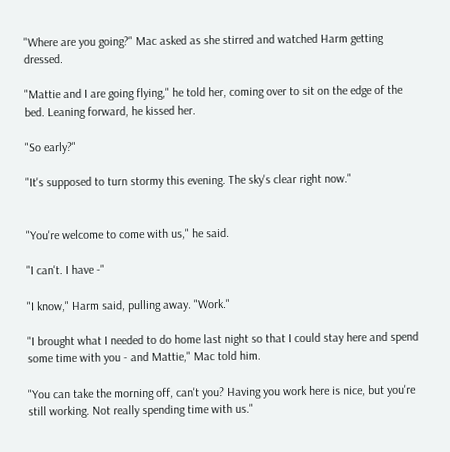"Where are you going?" Mac asked as she stirred and watched Harm getting dressed.

"Mattie and I are going flying," he told her, coming over to sit on the edge of the bed. Leaning forward, he kissed her.

"So early?"

"It's supposed to turn stormy this evening. The sky's clear right now."


"You're welcome to come with us," he said.

"I can't. I have -"

"I know," Harm said, pulling away. "Work."

"I brought what I needed to do home last night so that I could stay here and spend some time with you - and Mattie," Mac told him.

"You can take the morning off, can't you? Having you work here is nice, but you're still working. Not really spending time with us."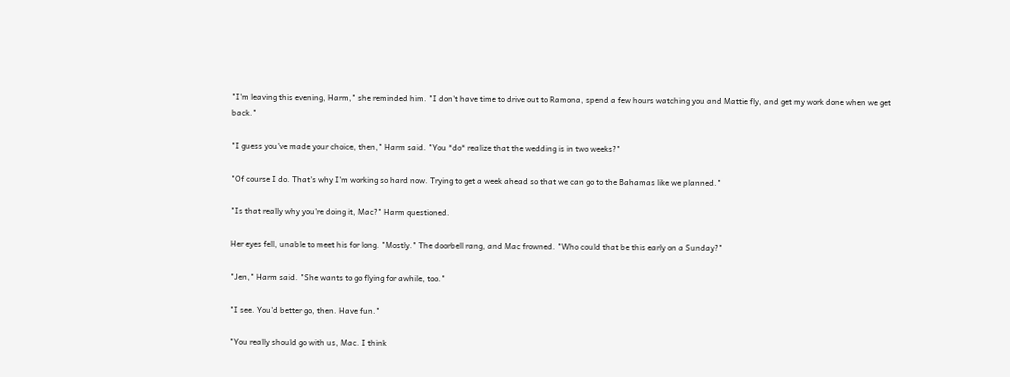"I'm leaving this evening, Harm," she reminded him. "I don't have time to drive out to Ramona, spend a few hours watching you and Mattie fly, and get my work done when we get back."

"I guess you've made your choice, then," Harm said. "You *do* realize that the wedding is in two weeks?"

"Of course I do. That's why I'm working so hard now. Trying to get a week ahead so that we can go to the Bahamas like we planned."

"Is that really why you're doing it, Mac?" Harm questioned.

Her eyes fell, unable to meet his for long. "Mostly." The doorbell rang, and Mac frowned. "Who could that be this early on a Sunday?"

"Jen," Harm said. "She wants to go flying for awhile, too."

"I see. You'd better go, then. Have fun."

"You really should go with us, Mac. I think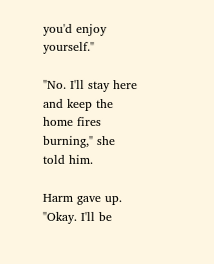you'd enjoy yourself."

"No. I'll stay here and keep the home fires burning," she told him.

Harm gave up. "Okay. I'll be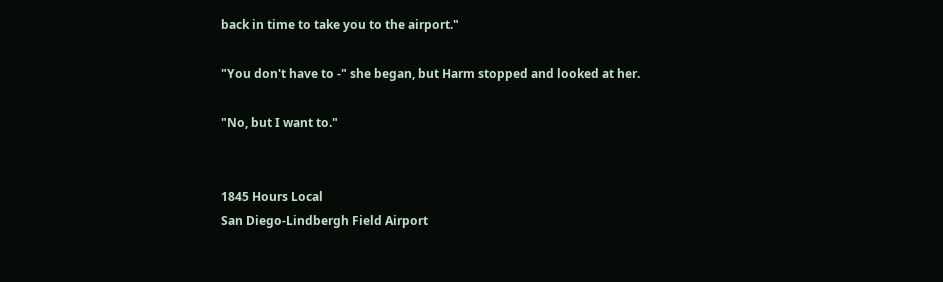back in time to take you to the airport."

"You don't have to -" she began, but Harm stopped and looked at her.

"No, but I want to."


1845 Hours Local
San Diego-Lindbergh Field Airport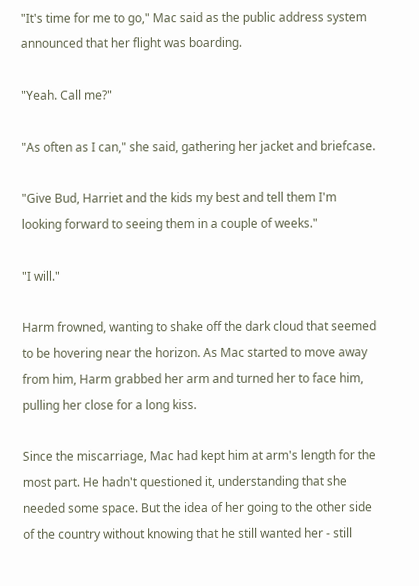"It's time for me to go," Mac said as the public address system announced that her flight was boarding.

"Yeah. Call me?"

"As often as I can," she said, gathering her jacket and briefcase.

"Give Bud, Harriet and the kids my best and tell them I'm looking forward to seeing them in a couple of weeks."

"I will."

Harm frowned, wanting to shake off the dark cloud that seemed to be hovering near the horizon. As Mac started to move away from him, Harm grabbed her arm and turned her to face him, pulling her close for a long kiss.

Since the miscarriage, Mac had kept him at arm's length for the most part. He hadn't questioned it, understanding that she needed some space. But the idea of her going to the other side of the country without knowing that he still wanted her - still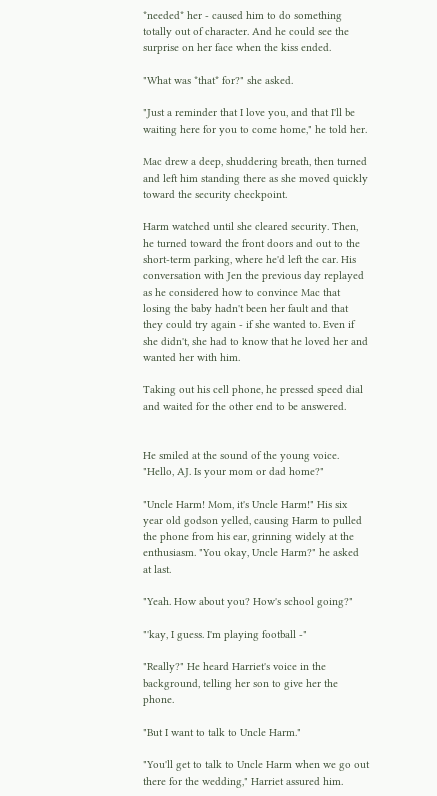*needed* her - caused him to do something totally out of character. And he could see the surprise on her face when the kiss ended.

"What was *that* for?" she asked.

"Just a reminder that I love you, and that I'll be waiting here for you to come home," he told her.

Mac drew a deep, shuddering breath, then turned and left him standing there as she moved quickly toward the security checkpoint.

Harm watched until she cleared security. Then, he turned toward the front doors and out to the short-term parking, where he'd left the car. His conversation with Jen the previous day replayed as he considered how to convince Mac that losing the baby hadn't been her fault and that they could try again - if she wanted to. Even if she didn't, she had to know that he loved her and wanted her with him.

Taking out his cell phone, he pressed speed dial and waited for the other end to be answered.


He smiled at the sound of the young voice. "Hello, AJ. Is your mom or dad home?"

"Uncle Harm! Mom, it's Uncle Harm!" His six year old godson yelled, causing Harm to pulled the phone from his ear, grinning widely at the enthusiasm. "You okay, Uncle Harm?" he asked at last.

"Yeah. How about you? How's school going?"

"'kay, I guess. I'm playing football -"

"Really?" He heard Harriet's voice in the background, telling her son to give her the phone.

"But I want to talk to Uncle Harm."

"You'll get to talk to Uncle Harm when we go out there for the wedding," Harriet assured him.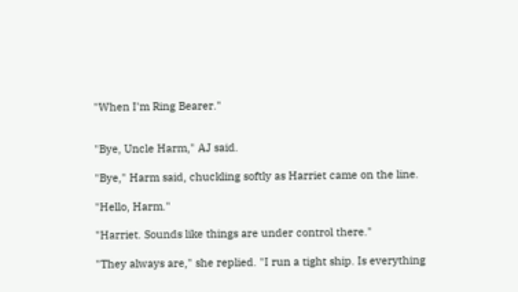"When I'm Ring Bearer."


"Bye, Uncle Harm," AJ said.

"Bye," Harm said, chuckling softly as Harriet came on the line.

"Hello, Harm."

"Harriet. Sounds like things are under control there."

"They always are," she replied. "I run a tight ship. Is everything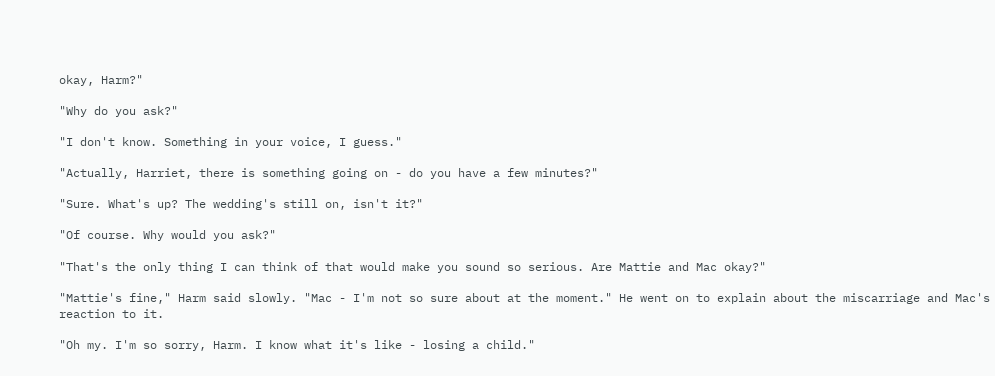okay, Harm?"

"Why do you ask?"

"I don't know. Something in your voice, I guess."

"Actually, Harriet, there is something going on - do you have a few minutes?"

"Sure. What's up? The wedding's still on, isn't it?"

"Of course. Why would you ask?"

"That's the only thing I can think of that would make you sound so serious. Are Mattie and Mac okay?"

"Mattie's fine," Harm said slowly. "Mac - I'm not so sure about at the moment." He went on to explain about the miscarriage and Mac's reaction to it.

"Oh my. I'm so sorry, Harm. I know what it's like - losing a child."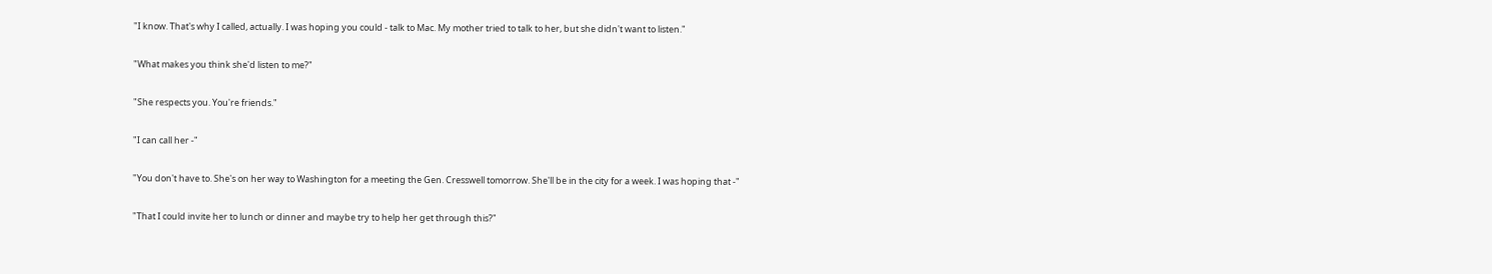"I know. That's why I called, actually. I was hoping you could - talk to Mac. My mother tried to talk to her, but she didn't want to listen."

"What makes you think she'd listen to me?"

"She respects you. You're friends."

"I can call her -"

"You don't have to. She's on her way to Washington for a meeting the Gen. Cresswell tomorrow. She'll be in the city for a week. I was hoping that -"

"That I could invite her to lunch or dinner and maybe try to help her get through this?"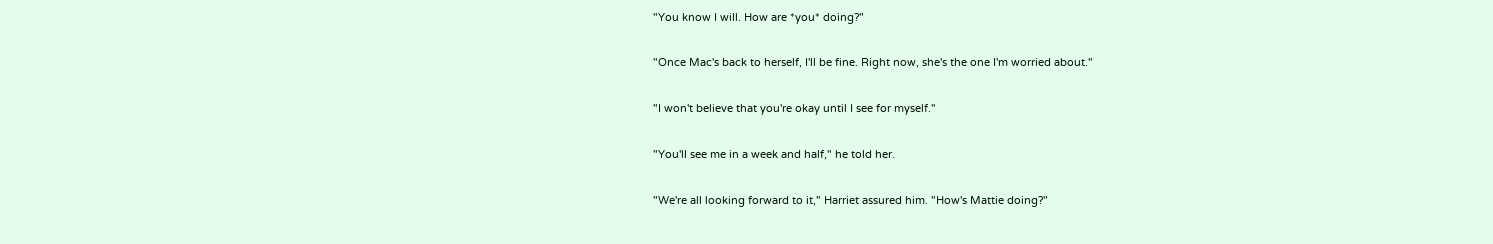"You know I will. How are *you* doing?"

"Once Mac's back to herself, I'll be fine. Right now, she's the one I'm worried about."

"I won't believe that you're okay until I see for myself."

"You'll see me in a week and half," he told her.

"We're all looking forward to it," Harriet assured him. "How's Mattie doing?"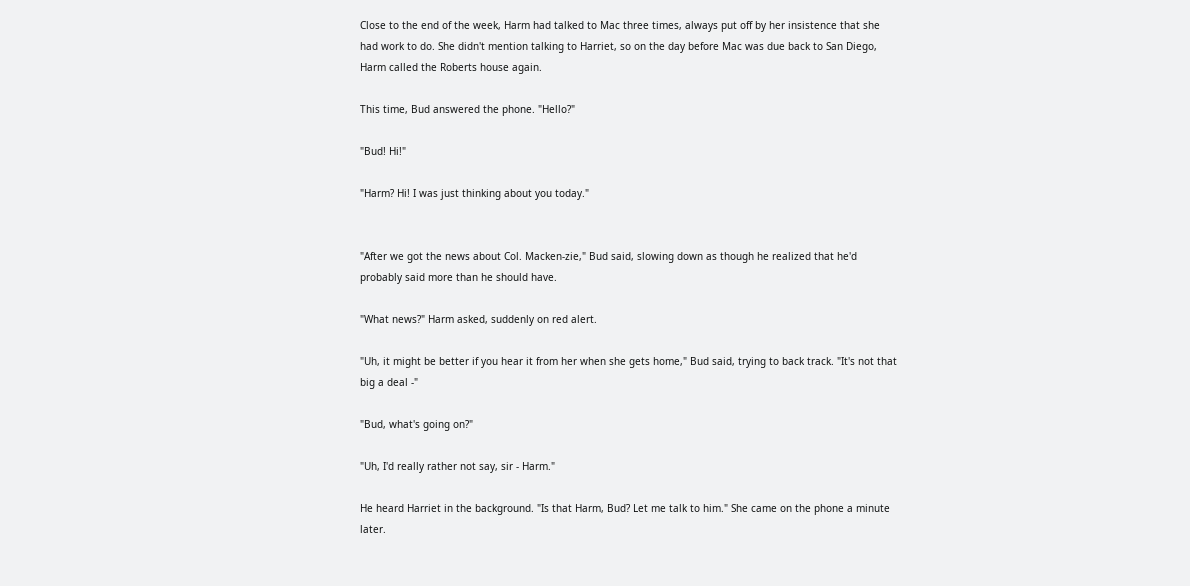Close to the end of the week, Harm had talked to Mac three times, always put off by her insistence that she had work to do. She didn't mention talking to Harriet, so on the day before Mac was due back to San Diego, Harm called the Roberts house again.

This time, Bud answered the phone. "Hello?"

"Bud! Hi!"

"Harm? Hi! I was just thinking about you today."


"After we got the news about Col. Macken-zie," Bud said, slowing down as though he realized that he'd probably said more than he should have.

"What news?" Harm asked, suddenly on red alert.

"Uh, it might be better if you hear it from her when she gets home," Bud said, trying to back track. "It's not that big a deal -"

"Bud, what's going on?"

"Uh, I'd really rather not say, sir - Harm."

He heard Harriet in the background. "Is that Harm, Bud? Let me talk to him." She came on the phone a minute later.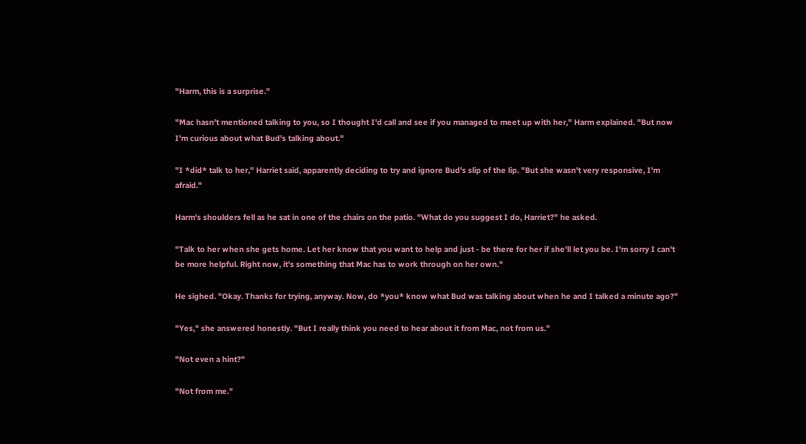"Harm, this is a surprise."

"Mac hasn't mentioned talking to you, so I thought I'd call and see if you managed to meet up with her," Harm explained. "But now I'm curious about what Bud's talking about."

"I *did* talk to her," Harriet said, apparently deciding to try and ignore Bud's slip of the lip. "But she wasn't very responsive, I'm afraid."

Harm's shoulders fell as he sat in one of the chairs on the patio. "What do you suggest I do, Harriet?" he asked.

"Talk to her when she gets home. Let her know that you want to help and just - be there for her if she'll let you be. I'm sorry I can't be more helpful. Right now, it's something that Mac has to work through on her own."

He sighed. "Okay. Thanks for trying, anyway. Now, do *you* know what Bud was talking about when he and I talked a minute ago?"

"Yes," she answered honestly. "But I really think you need to hear about it from Mac, not from us."

"Not even a hint?"

"Not from me."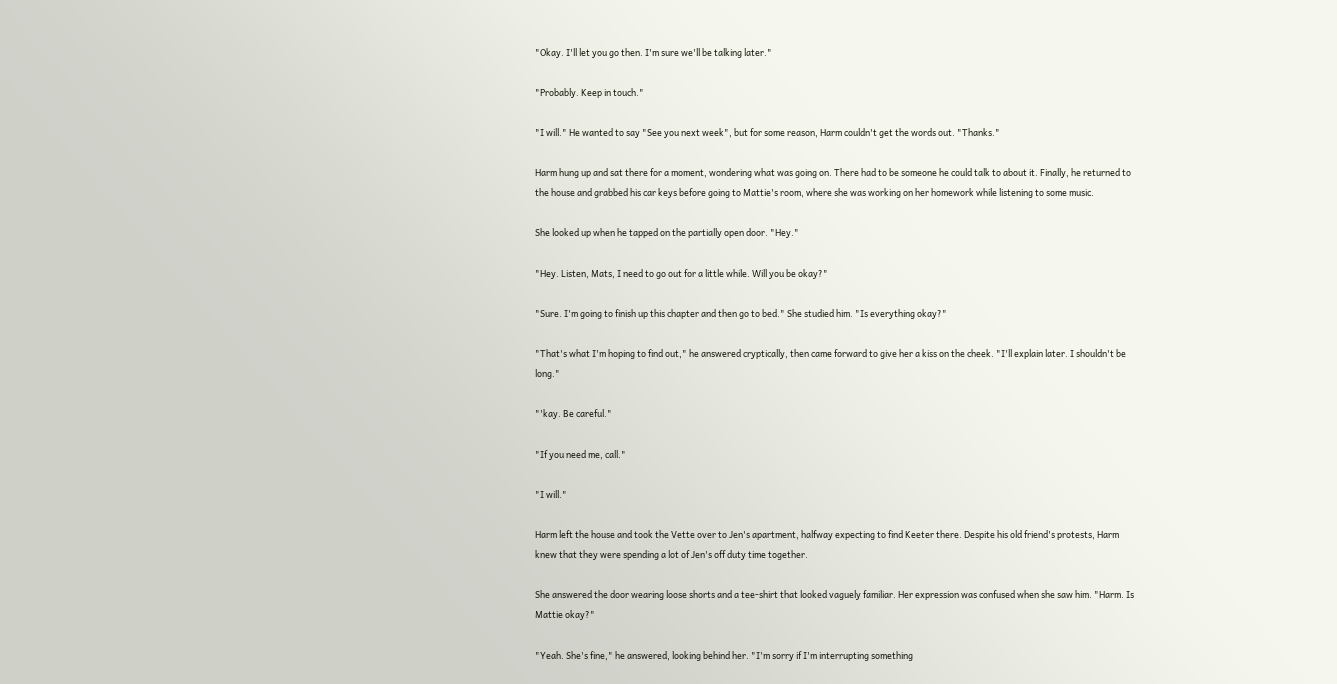"Okay. I'll let you go then. I'm sure we'll be talking later."

"Probably. Keep in touch."

"I will." He wanted to say "See you next week", but for some reason, Harm couldn't get the words out. "Thanks."

Harm hung up and sat there for a moment, wondering what was going on. There had to be someone he could talk to about it. Finally, he returned to the house and grabbed his car keys before going to Mattie's room, where she was working on her homework while listening to some music.

She looked up when he tapped on the partially open door. "Hey."

"Hey. Listen, Mats, I need to go out for a little while. Will you be okay?"

"Sure. I'm going to finish up this chapter and then go to bed." She studied him. "Is everything okay?"

"That's what I'm hoping to find out," he answered cryptically, then came forward to give her a kiss on the cheek. "I'll explain later. I shouldn't be long."

"'kay. Be careful."

"If you need me, call."

"I will."

Harm left the house and took the Vette over to Jen's apartment, halfway expecting to find Keeter there. Despite his old friend's protests, Harm knew that they were spending a lot of Jen's off duty time together.

She answered the door wearing loose shorts and a tee-shirt that looked vaguely familiar. Her expression was confused when she saw him. "Harm. Is Mattie okay?"

"Yeah. She's fine," he answered, looking behind her. "I'm sorry if I'm interrupting something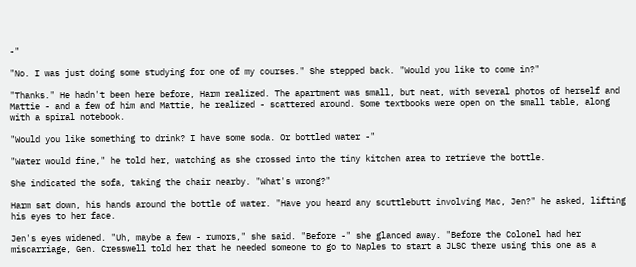-"

"No. I was just doing some studying for one of my courses." She stepped back. "Would you like to come in?"

"Thanks." He hadn't been here before, Harm realized. The apartment was small, but neat, with several photos of herself and Mattie - and a few of him and Mattie, he realized - scattered around. Some textbooks were open on the small table, along with a spiral notebook.

"Would you like something to drink? I have some soda. Or bottled water -"

"Water would fine," he told her, watching as she crossed into the tiny kitchen area to retrieve the bottle.

She indicated the sofa, taking the chair nearby. "What's wrong?"

Harm sat down, his hands around the bottle of water. "Have you heard any scuttlebutt involving Mac, Jen?" he asked, lifting his eyes to her face.

Jen's eyes widened. "Uh, maybe a few - rumors," she said. "Before -" she glanced away. "Before the Colonel had her miscarriage, Gen. Cresswell told her that he needed someone to go to Naples to start a JLSC there using this one as a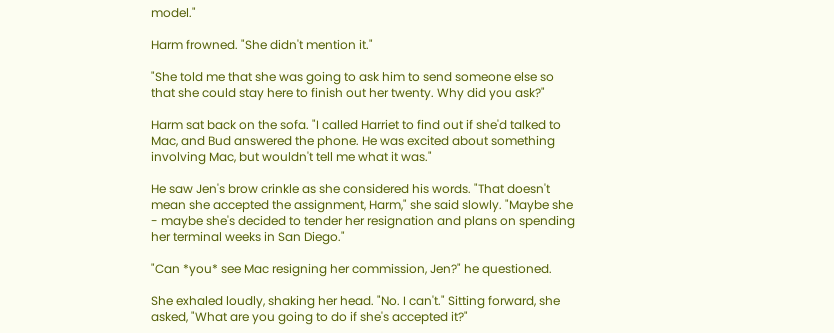model."

Harm frowned. "She didn't mention it."

"She told me that she was going to ask him to send someone else so that she could stay here to finish out her twenty. Why did you ask?"

Harm sat back on the sofa. "I called Harriet to find out if she'd talked to Mac, and Bud answered the phone. He was excited about something involving Mac, but wouldn't tell me what it was."

He saw Jen's brow crinkle as she considered his words. "That doesn't mean she accepted the assignment, Harm," she said slowly. "Maybe she - maybe she's decided to tender her resignation and plans on spending her terminal weeks in San Diego."

"Can *you* see Mac resigning her commission, Jen?" he questioned.

She exhaled loudly, shaking her head. "No. I can't." Sitting forward, she asked, "What are you going to do if she's accepted it?"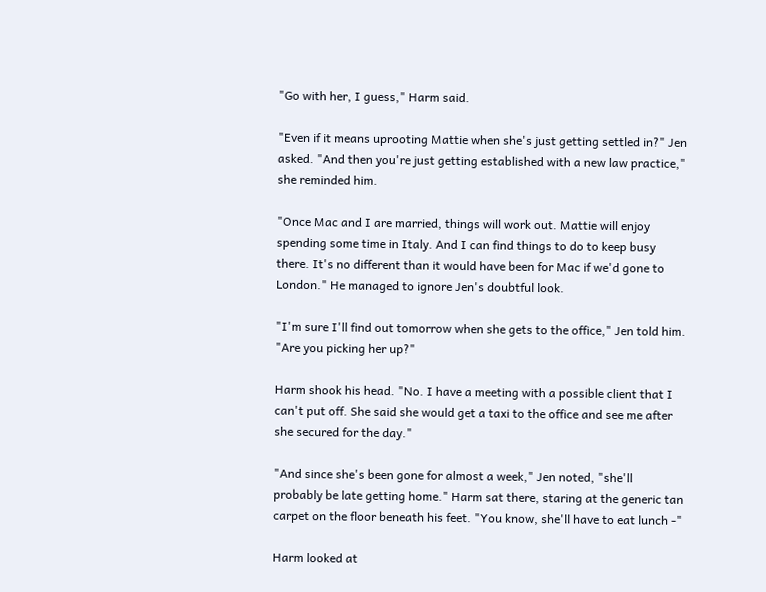"Go with her, I guess," Harm said.

"Even if it means uprooting Mattie when she's just getting settled in?" Jen asked. "And then you're just getting established with a new law practice," she reminded him.

"Once Mac and I are married, things will work out. Mattie will enjoy spending some time in Italy. And I can find things to do to keep busy there. It's no different than it would have been for Mac if we'd gone to London." He managed to ignore Jen's doubtful look.

"I'm sure I'll find out tomorrow when she gets to the office," Jen told him. "Are you picking her up?"

Harm shook his head. "No. I have a meeting with a possible client that I can't put off. She said she would get a taxi to the office and see me after she secured for the day."

"And since she's been gone for almost a week," Jen noted, "she'll probably be late getting home." Harm sat there, staring at the generic tan carpet on the floor beneath his feet. "You know, she'll have to eat lunch -"

Harm looked at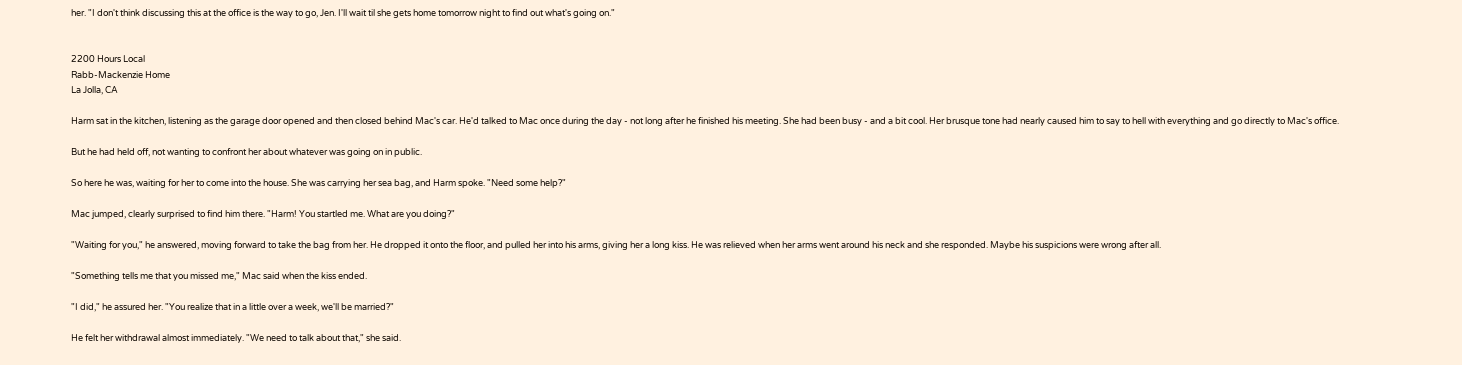her. "I don't think discussing this at the office is the way to go, Jen. I'll wait til she gets home tomorrow night to find out what's going on."


2200 Hours Local
Rabb-Mackenzie Home
La Jolla, CA

Harm sat in the kitchen, listening as the garage door opened and then closed behind Mac's car. He'd talked to Mac once during the day - not long after he finished his meeting. She had been busy - and a bit cool. Her brusque tone had nearly caused him to say to hell with everything and go directly to Mac's office.

But he had held off, not wanting to confront her about whatever was going on in public.

So here he was, waiting for her to come into the house. She was carrying her sea bag, and Harm spoke. "Need some help?"

Mac jumped, clearly surprised to find him there. "Harm! You startled me. What are you doing?"

"Waiting for you," he answered, moving forward to take the bag from her. He dropped it onto the floor, and pulled her into his arms, giving her a long kiss. He was relieved when her arms went around his neck and she responded. Maybe his suspicions were wrong after all.

"Something tells me that you missed me," Mac said when the kiss ended.

"I did," he assured her. "You realize that in a little over a week, we'll be married?"

He felt her withdrawal almost immediately. "We need to talk about that," she said.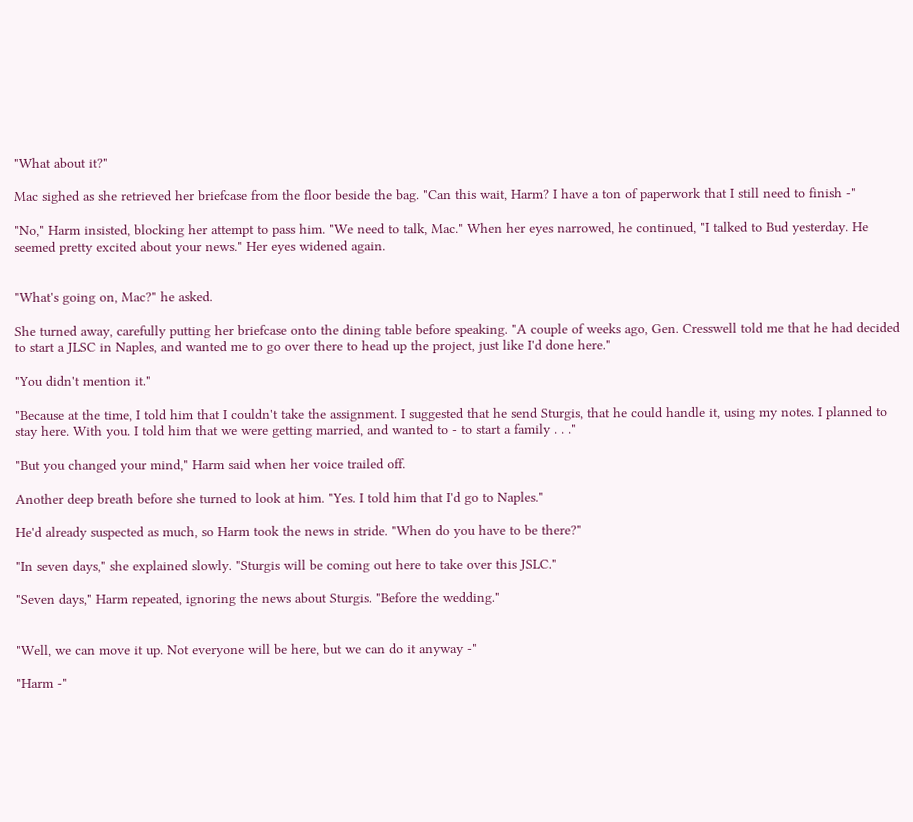"What about it?"

Mac sighed as she retrieved her briefcase from the floor beside the bag. "Can this wait, Harm? I have a ton of paperwork that I still need to finish -"

"No," Harm insisted, blocking her attempt to pass him. "We need to talk, Mac." When her eyes narrowed, he continued, "I talked to Bud yesterday. He seemed pretty excited about your news." Her eyes widened again.


"What's going on, Mac?" he asked.

She turned away, carefully putting her briefcase onto the dining table before speaking. "A couple of weeks ago, Gen. Cresswell told me that he had decided to start a JLSC in Naples, and wanted me to go over there to head up the project, just like I'd done here."

"You didn't mention it."

"Because at the time, I told him that I couldn't take the assignment. I suggested that he send Sturgis, that he could handle it, using my notes. I planned to stay here. With you. I told him that we were getting married, and wanted to - to start a family . . ."

"But you changed your mind," Harm said when her voice trailed off.

Another deep breath before she turned to look at him. "Yes. I told him that I'd go to Naples."

He'd already suspected as much, so Harm took the news in stride. "When do you have to be there?"

"In seven days," she explained slowly. "Sturgis will be coming out here to take over this JSLC."

"Seven days," Harm repeated, ignoring the news about Sturgis. "Before the wedding."


"Well, we can move it up. Not everyone will be here, but we can do it anyway -"

"Harm -"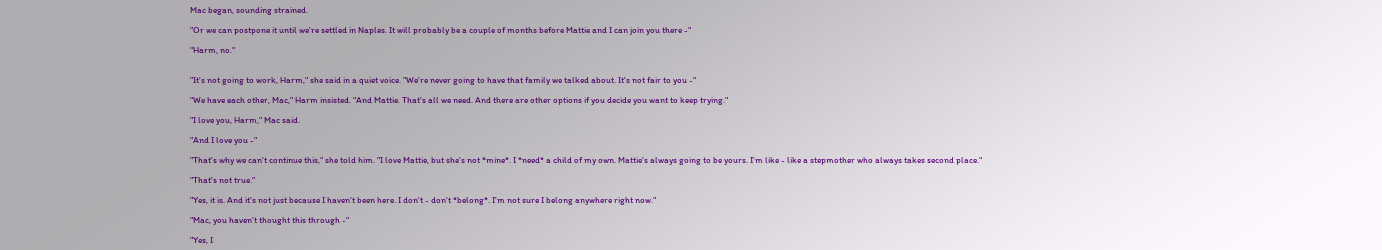Mac began, sounding strained.

"Or we can postpone it until we're settled in Naples. It will probably be a couple of months before Mattie and I can join you there -"

"Harm, no."


"It's not going to work, Harm," she said in a quiet voice. "We're never going to have that family we talked about. It's not fair to you -"

"We have each other, Mac," Harm insisted. "And Mattie. That's all we need. And there are other options if you decide you want to keep trying."

"I love you, Harm," Mac said.

"And I love you -"

"That's why we can't continue this," she told him. "I love Mattie, but she's not *mine*. I *need* a child of my own. Mattie's always going to be yours. I'm like - like a stepmother who always takes second place."

"That's not true."

"Yes, it is. And it's not just because I haven't been here. I don't - don't *belong*. I'm not sure I belong anywhere right now."

"Mac, you haven't thought this through -"

"Yes, I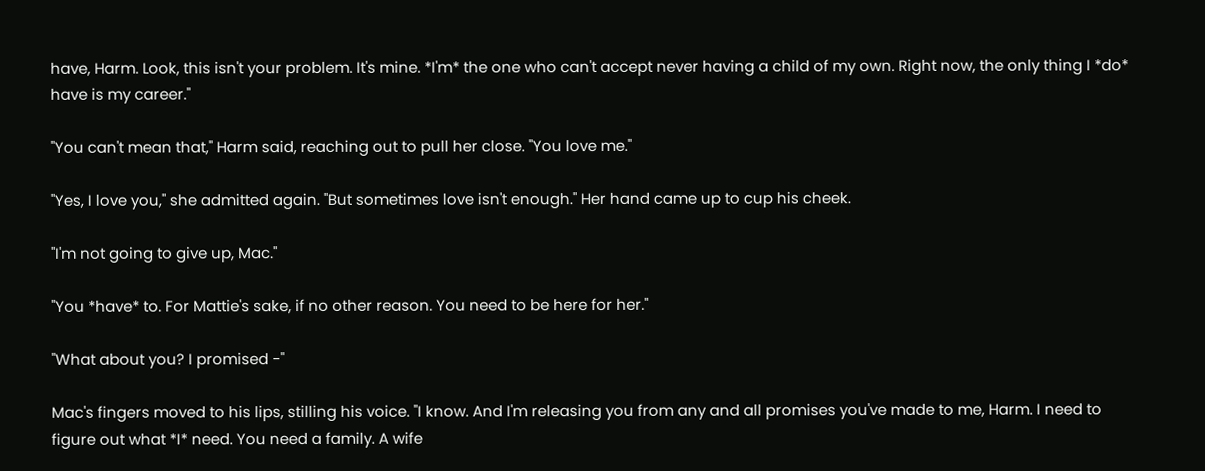have, Harm. Look, this isn't your problem. It's mine. *I'm* the one who can't accept never having a child of my own. Right now, the only thing I *do* have is my career."

"You can't mean that," Harm said, reaching out to pull her close. "You love me."

"Yes, I love you," she admitted again. "But sometimes love isn't enough." Her hand came up to cup his cheek.

"I'm not going to give up, Mac."

"You *have* to. For Mattie's sake, if no other reason. You need to be here for her."

"What about you? I promised -"

Mac's fingers moved to his lips, stilling his voice. "I know. And I'm releasing you from any and all promises you've made to me, Harm. I need to figure out what *I* need. You need a family. A wife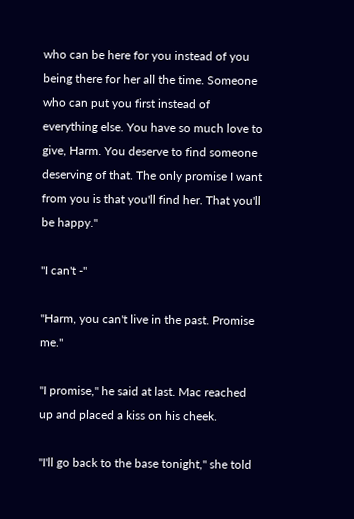who can be here for you instead of you being there for her all the time. Someone who can put you first instead of everything else. You have so much love to give, Harm. You deserve to find someone deserving of that. The only promise I want from you is that you'll find her. That you'll be happy."

"I can't -"

"Harm, you can't live in the past. Promise me."

"I promise," he said at last. Mac reached up and placed a kiss on his cheek.

"I'll go back to the base tonight," she told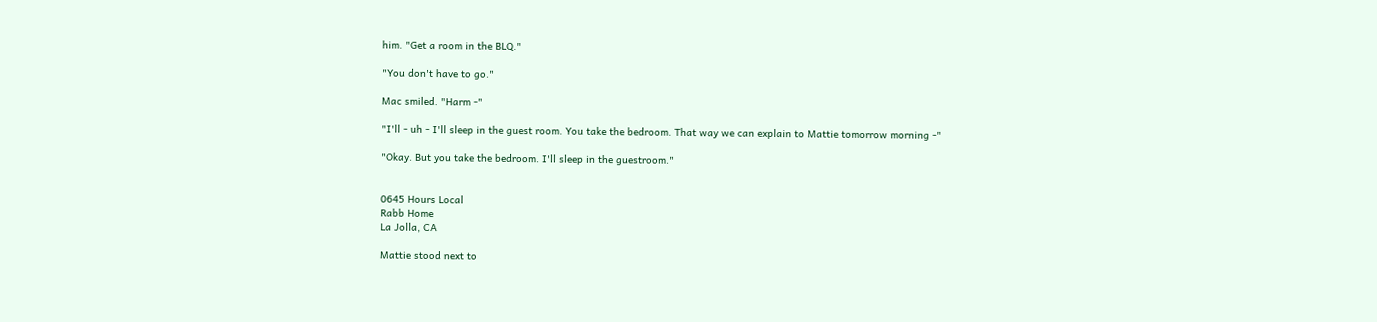him. "Get a room in the BLQ."

"You don't have to go."

Mac smiled. "Harm -"

"I'll - uh - I'll sleep in the guest room. You take the bedroom. That way we can explain to Mattie tomorrow morning -"

"Okay. But you take the bedroom. I'll sleep in the guestroom."


0645 Hours Local
Rabb Home
La Jolla, CA

Mattie stood next to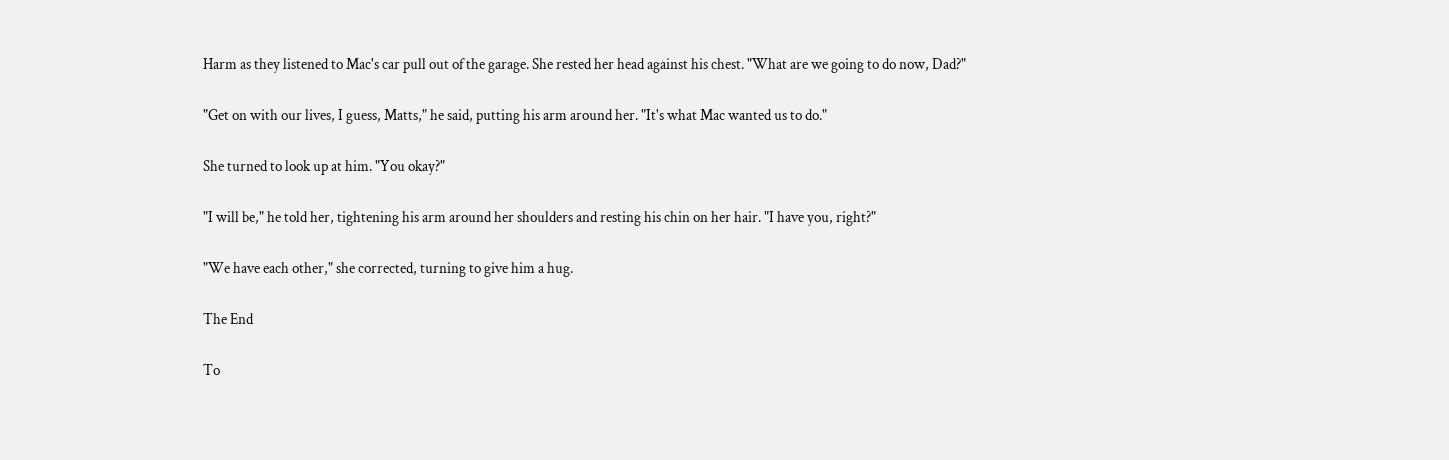Harm as they listened to Mac's car pull out of the garage. She rested her head against his chest. "What are we going to do now, Dad?"

"Get on with our lives, I guess, Matts," he said, putting his arm around her. "It's what Mac wanted us to do."

She turned to look up at him. "You okay?"

"I will be," he told her, tightening his arm around her shoulders and resting his chin on her hair. "I have you, right?"

"We have each other," she corrected, turning to give him a hug.

The End

To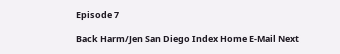Episode 7

Back Harm/Jen San Diego Index Home E-Mail Next